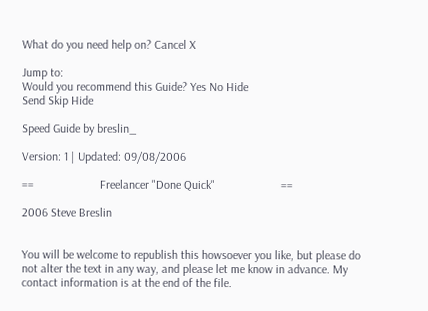What do you need help on? Cancel X

Jump to:
Would you recommend this Guide? Yes No Hide
Send Skip Hide

Speed Guide by breslin_

Version: 1 | Updated: 09/08/2006

==                      Freelancer "Done Quick"                      ==

2006 Steve Breslin


You will be welcome to republish this howsoever you like, but please do
not alter the text in any way, and please let me know in advance. My
contact information is at the end of the file.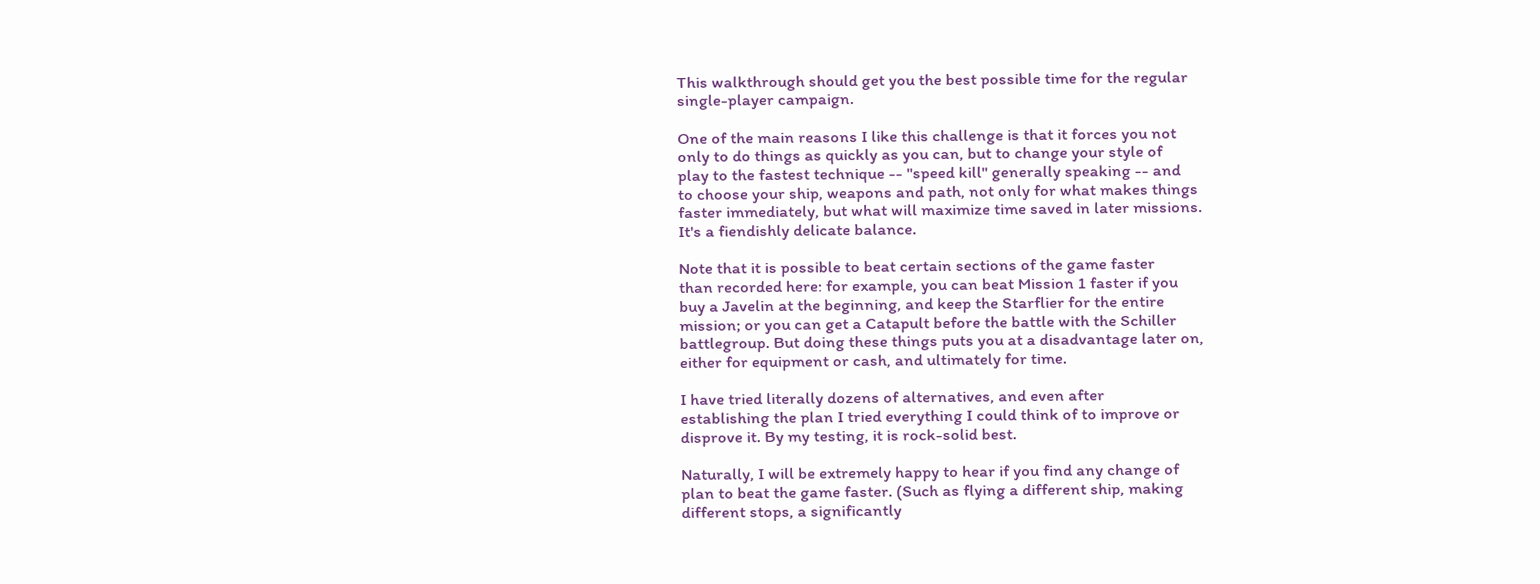This walkthrough should get you the best possible time for the regular
single-player campaign.

One of the main reasons I like this challenge is that it forces you not
only to do things as quickly as you can, but to change your style of
play to the fastest technique -- "speed kill" generally speaking -- and
to choose your ship, weapons and path, not only for what makes things
faster immediately, but what will maximize time saved in later missions.
It's a fiendishly delicate balance.

Note that it is possible to beat certain sections of the game faster
than recorded here: for example, you can beat Mission 1 faster if you
buy a Javelin at the beginning, and keep the Starflier for the entire
mission; or you can get a Catapult before the battle with the Schiller
battlegroup. But doing these things puts you at a disadvantage later on,
either for equipment or cash, and ultimately for time.

I have tried literally dozens of alternatives, and even after
establishing the plan I tried everything I could think of to improve or
disprove it. By my testing, it is rock-solid best.

Naturally, I will be extremely happy to hear if you find any change of
plan to beat the game faster. (Such as flying a different ship, making
different stops, a significantly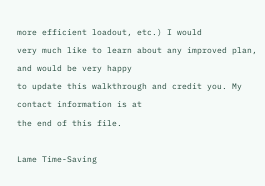more efficient loadout, etc.) I would
very much like to learn about any improved plan, and would be very happy
to update this walkthrough and credit you. My contact information is at
the end of this file.

Lame Time-Saving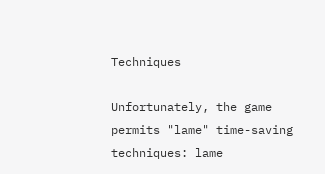Techniques

Unfortunately, the game permits "lame" time-saving techniques: lame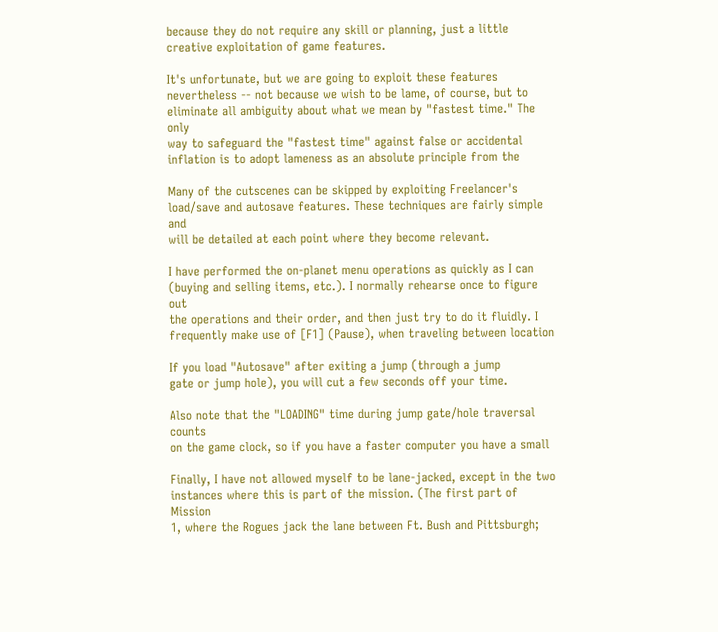because they do not require any skill or planning, just a little
creative exploitation of game features.

It's unfortunate, but we are going to exploit these features
nevertheless -- not because we wish to be lame, of course, but to
eliminate all ambiguity about what we mean by "fastest time." The only
way to safeguard the "fastest time" against false or accidental
inflation is to adopt lameness as an absolute principle from the

Many of the cutscenes can be skipped by exploiting Freelancer's
load/save and autosave features. These techniques are fairly simple and
will be detailed at each point where they become relevant.

I have performed the on-planet menu operations as quickly as I can
(buying and selling items, etc.). I normally rehearse once to figure out
the operations and their order, and then just try to do it fluidly. I
frequently make use of [F1] (Pause), when traveling between location

If you load "Autosave" after exiting a jump (through a jump
gate or jump hole), you will cut a few seconds off your time.

Also note that the "LOADING" time during jump gate/hole traversal counts
on the game clock, so if you have a faster computer you have a small

Finally, I have not allowed myself to be lane-jacked, except in the two
instances where this is part of the mission. (The first part of Mission
1, where the Rogues jack the lane between Ft. Bush and Pittsburgh;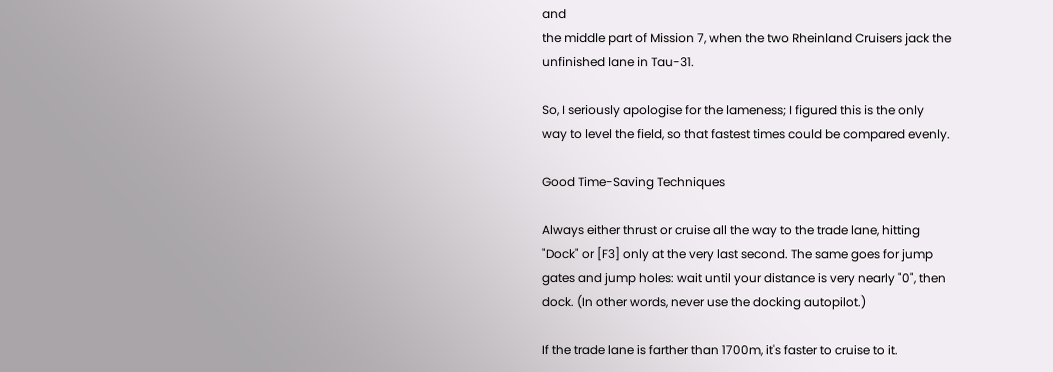and
the middle part of Mission 7, when the two Rheinland Cruisers jack the
unfinished lane in Tau-31.

So, I seriously apologise for the lameness; I figured this is the only
way to level the field, so that fastest times could be compared evenly.

Good Time-Saving Techniques

Always either thrust or cruise all the way to the trade lane, hitting
"Dock" or [F3] only at the very last second. The same goes for jump
gates and jump holes: wait until your distance is very nearly "0", then
dock. (In other words, never use the docking autopilot.)

If the trade lane is farther than 1700m, it's faster to cruise to it.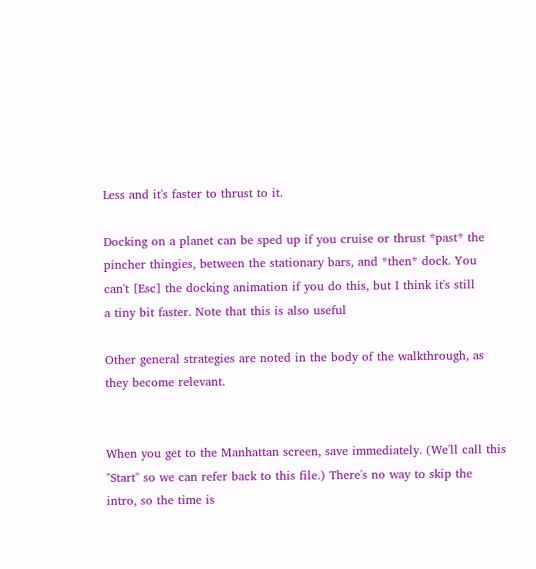Less and it's faster to thrust to it.

Docking on a planet can be sped up if you cruise or thrust *past* the
pincher thingies, between the stationary bars, and *then* dock. You
can't [Esc] the docking animation if you do this, but I think it's still
a tiny bit faster. Note that this is also useful

Other general strategies are noted in the body of the walkthrough, as
they become relevant.


When you get to the Manhattan screen, save immediately. (We'll call this
"Start" so we can refer back to this file.) There's no way to skip the
intro, so the time is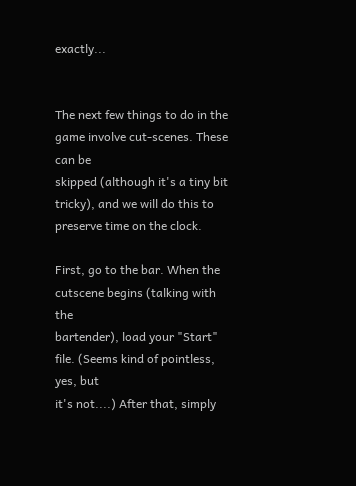exactly...


The next few things to do in the game involve cut-scenes. These can be
skipped (although it's a tiny bit tricky), and we will do this to
preserve time on the clock.

First, go to the bar. When the cutscene begins (talking with the
bartender), load your "Start" file. (Seems kind of pointless, yes, but
it's not....) After that, simply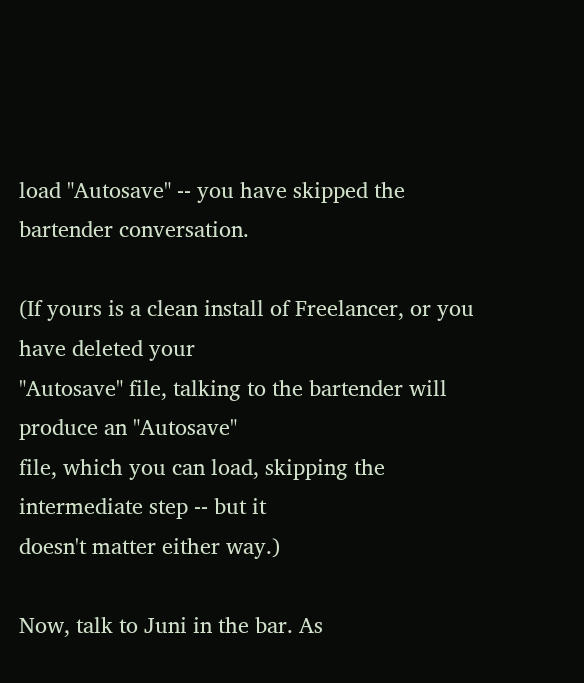load "Autosave" -- you have skipped the
bartender conversation.

(If yours is a clean install of Freelancer, or you have deleted your
"Autosave" file, talking to the bartender will produce an "Autosave"
file, which you can load, skipping the intermediate step -- but it
doesn't matter either way.)

Now, talk to Juni in the bar. As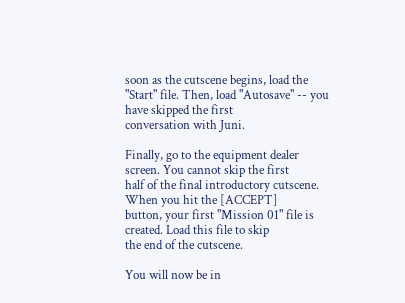soon as the cutscene begins, load the
"Start" file. Then, load "Autosave" -- you have skipped the first
conversation with Juni.

Finally, go to the equipment dealer screen. You cannot skip the first
half of the final introductory cutscene. When you hit the [ACCEPT]
button, your first "Mission 01" file is created. Load this file to skip
the end of the cutscene.

You will now be in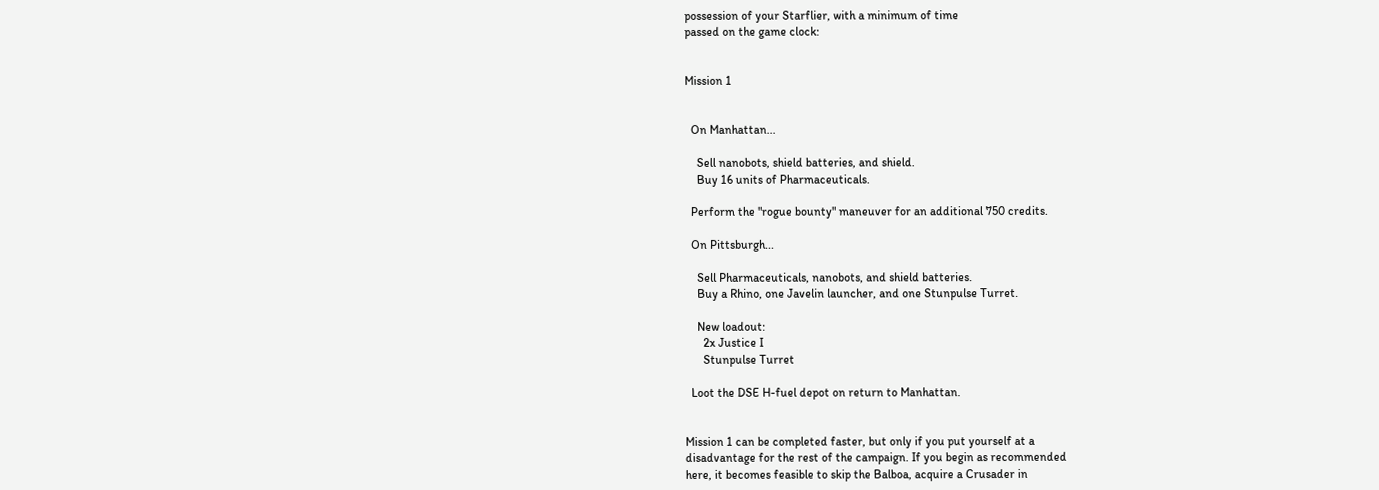possession of your Starflier, with a minimum of time
passed on the game clock:


Mission 1


  On Manhattan...

    Sell nanobots, shield batteries, and shield.
    Buy 16 units of Pharmaceuticals.

  Perform the "rogue bounty" maneuver for an additional 750 credits.

  On Pittsburgh...

    Sell Pharmaceuticals, nanobots, and shield batteries.
    Buy a Rhino, one Javelin launcher, and one Stunpulse Turret.

    New loadout:
      2x Justice I
      Stunpulse Turret

  Loot the DSE H-fuel depot on return to Manhattan.


Mission 1 can be completed faster, but only if you put yourself at a
disadvantage for the rest of the campaign. If you begin as recommended
here, it becomes feasible to skip the Balboa, acquire a Crusader in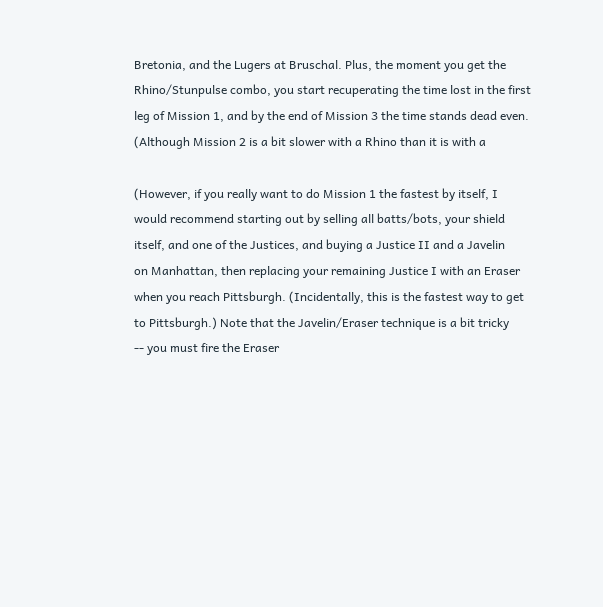Bretonia, and the Lugers at Bruschal. Plus, the moment you get the
Rhino/Stunpulse combo, you start recuperating the time lost in the first
leg of Mission 1, and by the end of Mission 3 the time stands dead even.
(Although Mission 2 is a bit slower with a Rhino than it is with a

(However, if you really want to do Mission 1 the fastest by itself, I
would recommend starting out by selling all batts/bots, your shield
itself, and one of the Justices, and buying a Justice II and a Javelin
on Manhattan, then replacing your remaining Justice I with an Eraser
when you reach Pittsburgh. (Incidentally, this is the fastest way to get
to Pittsburgh.) Note that the Javelin/Eraser technique is a bit tricky
-- you must fire the Eraser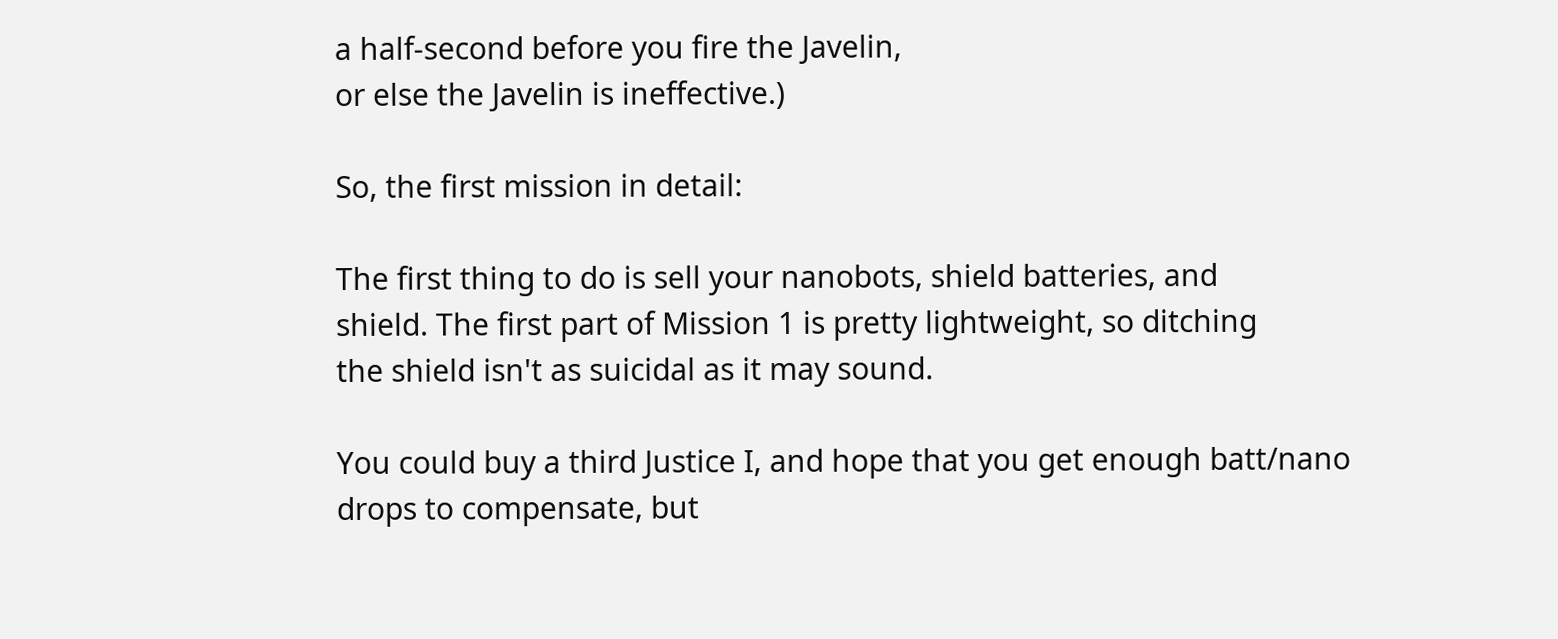a half-second before you fire the Javelin,
or else the Javelin is ineffective.)

So, the first mission in detail:

The first thing to do is sell your nanobots, shield batteries, and
shield. The first part of Mission 1 is pretty lightweight, so ditching
the shield isn't as suicidal as it may sound.

You could buy a third Justice I, and hope that you get enough batt/nano
drops to compensate, but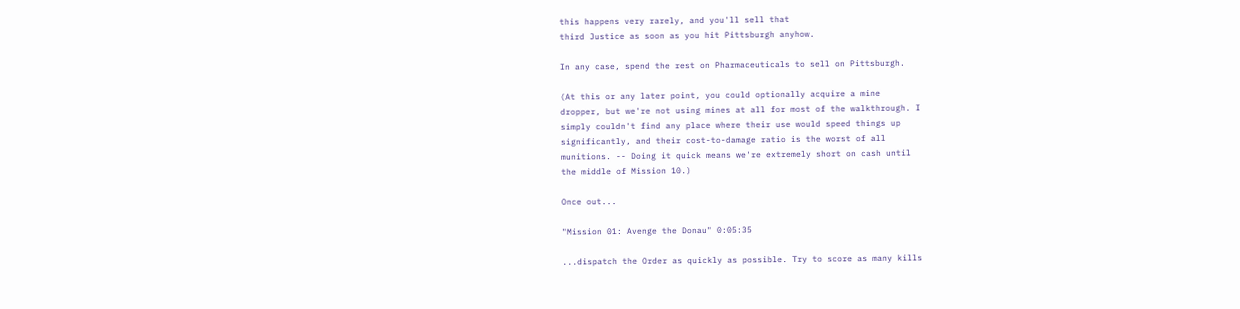this happens very rarely, and you'll sell that
third Justice as soon as you hit Pittsburgh anyhow.

In any case, spend the rest on Pharmaceuticals to sell on Pittsburgh.

(At this or any later point, you could optionally acquire a mine
dropper, but we're not using mines at all for most of the walkthrough. I
simply couldn't find any place where their use would speed things up
significantly, and their cost-to-damage ratio is the worst of all
munitions. -- Doing it quick means we're extremely short on cash until
the middle of Mission 10.)

Once out...

"Mission 01: Avenge the Donau" 0:05:35

...dispatch the Order as quickly as possible. Try to score as many kills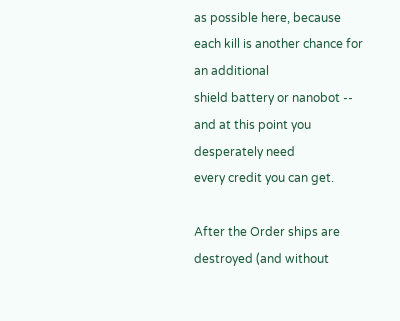as possible here, because each kill is another chance for an additional
shield battery or nanobot -- and at this point you desperately need
every credit you can get.

After the Order ships are destroyed (and without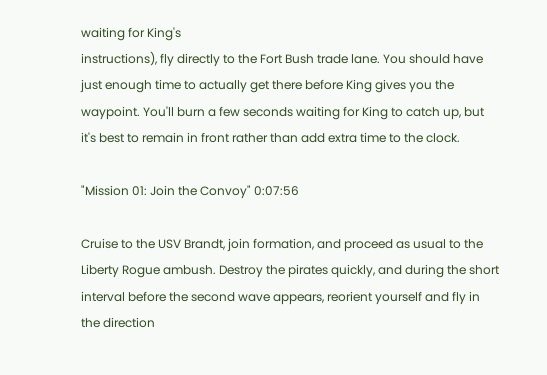waiting for King's
instructions), fly directly to the Fort Bush trade lane. You should have
just enough time to actually get there before King gives you the
waypoint. You'll burn a few seconds waiting for King to catch up, but
it's best to remain in front rather than add extra time to the clock.

"Mission 01: Join the Convoy" 0:07:56

Cruise to the USV Brandt, join formation, and proceed as usual to the
Liberty Rogue ambush. Destroy the pirates quickly, and during the short
interval before the second wave appears, reorient yourself and fly in
the direction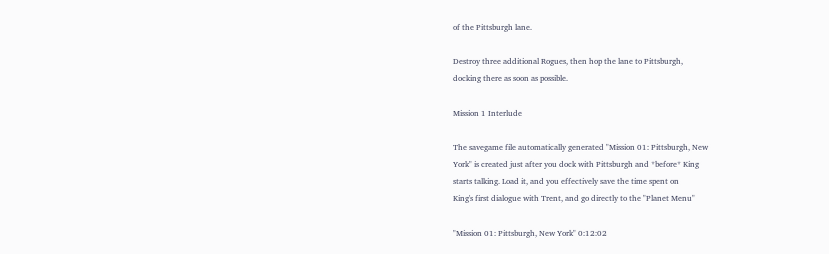of the Pittsburgh lane.

Destroy three additional Rogues, then hop the lane to Pittsburgh,
docking there as soon as possible.

Mission 1 Interlude

The savegame file automatically generated "Mission 01: Pittsburgh, New
York" is created just after you dock with Pittsburgh and *before* King
starts talking. Load it, and you effectively save the time spent on
King's first dialogue with Trent, and go directly to the "Planet Menu"

"Mission 01: Pittsburgh, New York" 0:12:02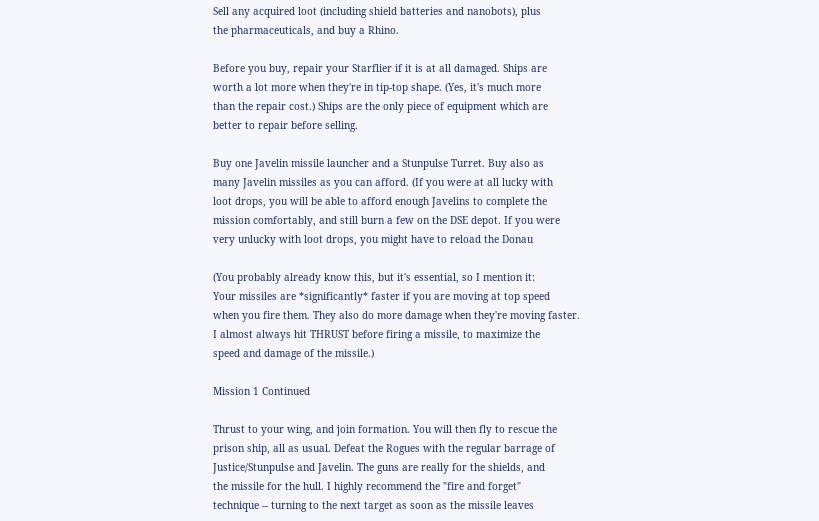Sell any acquired loot (including shield batteries and nanobots), plus
the pharmaceuticals, and buy a Rhino.

Before you buy, repair your Starflier if it is at all damaged. Ships are
worth a lot more when they're in tip-top shape. (Yes, it's much more
than the repair cost.) Ships are the only piece of equipment which are
better to repair before selling.

Buy one Javelin missile launcher and a Stunpulse Turret. Buy also as
many Javelin missiles as you can afford. (If you were at all lucky with
loot drops, you will be able to afford enough Javelins to complete the
mission comfortably, and still burn a few on the DSE depot. If you were
very unlucky with loot drops, you might have to reload the Donau

(You probably already know this, but it's essential, so I mention it:
Your missiles are *significantly* faster if you are moving at top speed
when you fire them. They also do more damage when they're moving faster.
I almost always hit THRUST before firing a missile, to maximize the
speed and damage of the missile.)

Mission 1 Continued

Thrust to your wing, and join formation. You will then fly to rescue the
prison ship, all as usual. Defeat the Rogues with the regular barrage of
Justice/Stunpulse and Javelin. The guns are really for the shields, and
the missile for the hull. I highly recommend the "fire and forget"
technique -- turning to the next target as soon as the missile leaves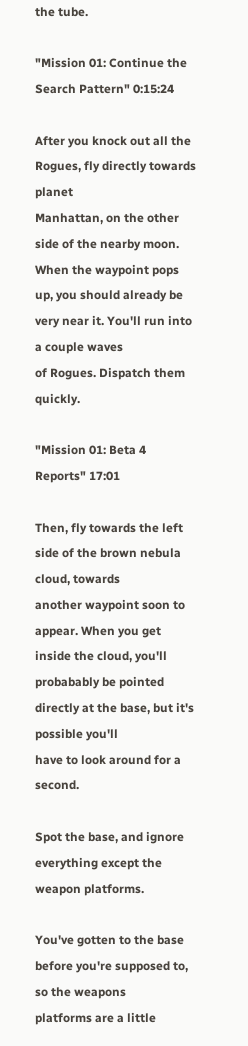the tube.

"Mission 01: Continue the Search Pattern" 0:15:24

After you knock out all the Rogues, fly directly towards planet
Manhattan, on the other side of the nearby moon. When the waypoint pops
up, you should already be very near it. You'll run into a couple waves
of Rogues. Dispatch them quickly.

"Mission 01: Beta 4 Reports" 17:01

Then, fly towards the left side of the brown nebula cloud, towards
another waypoint soon to appear. When you get inside the cloud, you'll
probabably be pointed directly at the base, but it's possible you'll
have to look around for a second.

Spot the base, and ignore everything except the weapon platforms.

You've gotten to the base before you're supposed to, so the weapons
platforms are a little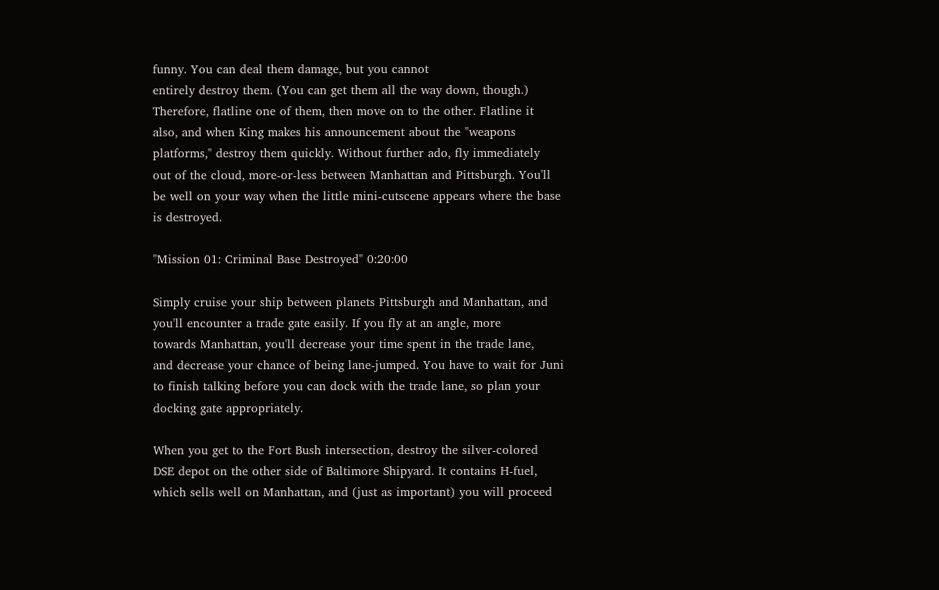funny. You can deal them damage, but you cannot
entirely destroy them. (You can get them all the way down, though.)
Therefore, flatline one of them, then move on to the other. Flatline it
also, and when King makes his announcement about the "weapons
platforms," destroy them quickly. Without further ado, fly immediately
out of the cloud, more-or-less between Manhattan and Pittsburgh. You'll
be well on your way when the little mini-cutscene appears where the base
is destroyed.

"Mission 01: Criminal Base Destroyed" 0:20:00

Simply cruise your ship between planets Pittsburgh and Manhattan, and
you'll encounter a trade gate easily. If you fly at an angle, more
towards Manhattan, you'll decrease your time spent in the trade lane,
and decrease your chance of being lane-jumped. You have to wait for Juni
to finish talking before you can dock with the trade lane, so plan your
docking gate appropriately.

When you get to the Fort Bush intersection, destroy the silver-colored
DSE depot on the other side of Baltimore Shipyard. It contains H-fuel,
which sells well on Manhattan, and (just as important) you will proceed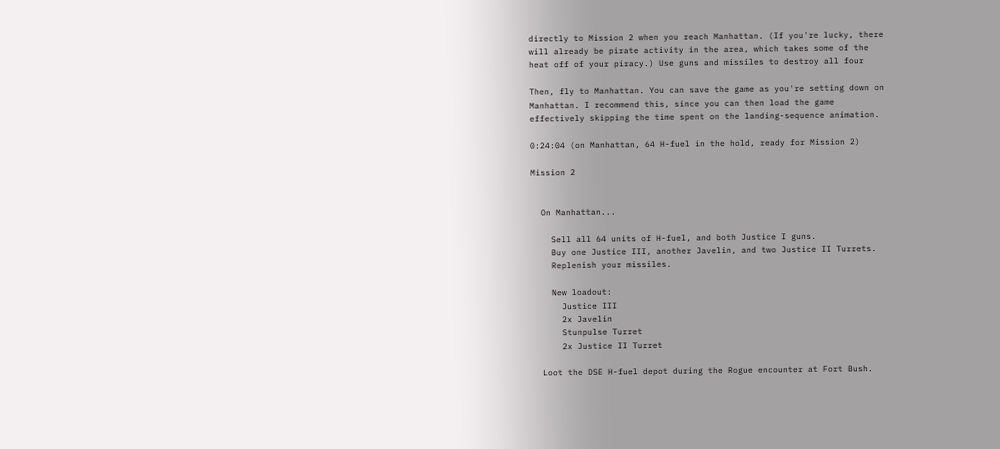directly to Mission 2 when you reach Manhattan. (If you're lucky, there
will already be pirate activity in the area, which takes some of the
heat off of your piracy.) Use guns and missiles to destroy all four

Then, fly to Manhattan. You can save the game as you're setting down on
Manhattan. I recommend this, since you can then load the game
effectively skipping the time spent on the landing-sequence animation.

0:24:04 (on Manhattan, 64 H-fuel in the hold, ready for Mission 2)

Mission 2


  On Manhattan...

    Sell all 64 units of H-fuel, and both Justice I guns.
    Buy one Justice III, another Javelin, and two Justice II Turrets.
    Replenish your missiles.

    New loadout:
      Justice III
      2x Javelin
      Stunpulse Turret
      2x Justice II Turret

  Loot the DSE H-fuel depot during the Rogue encounter at Fort Bush.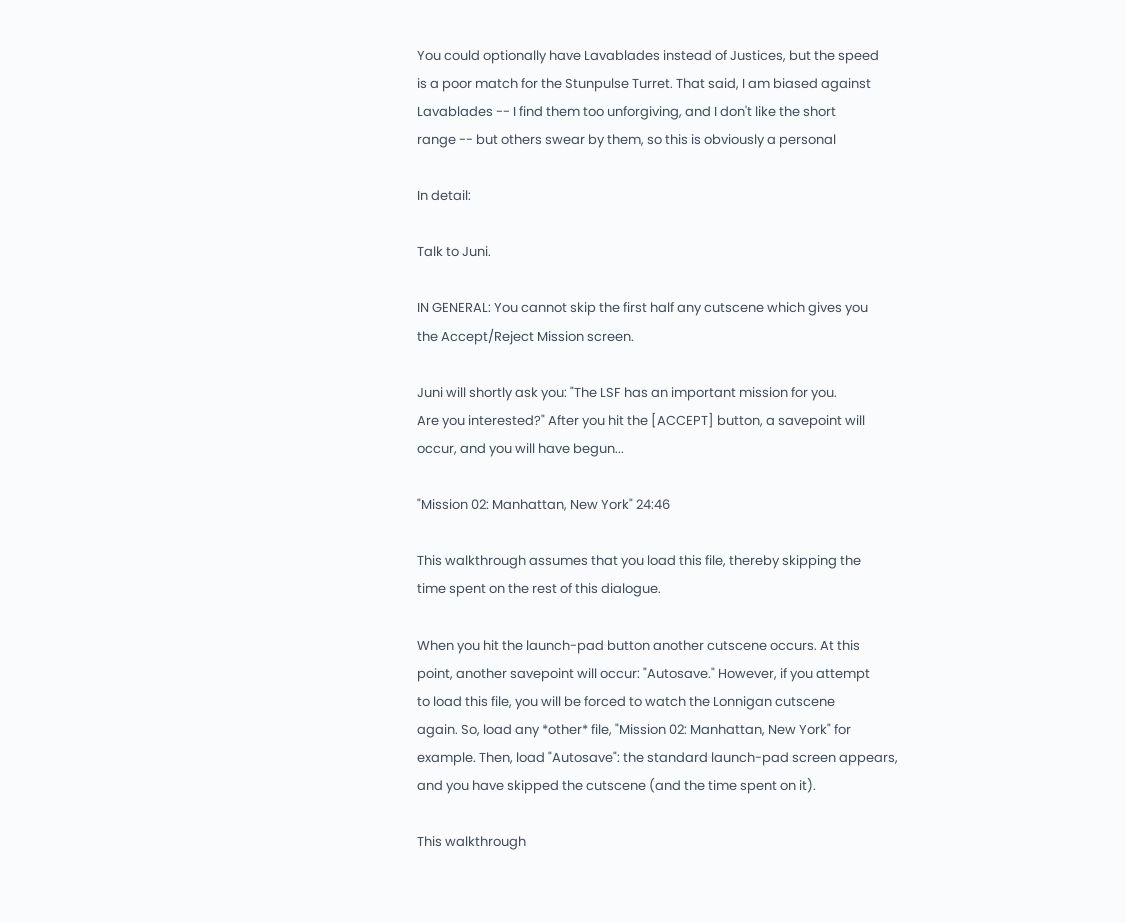You could optionally have Lavablades instead of Justices, but the speed
is a poor match for the Stunpulse Turret. That said, I am biased against
Lavablades -- I find them too unforgiving, and I don't like the short
range -- but others swear by them, so this is obviously a personal

In detail:

Talk to Juni.

IN GENERAL: You cannot skip the first half any cutscene which gives you
the Accept/Reject Mission screen.

Juni will shortly ask you: "The LSF has an important mission for you.
Are you interested?" After you hit the [ACCEPT] button, a savepoint will
occur, and you will have begun...

"Mission 02: Manhattan, New York" 24:46

This walkthrough assumes that you load this file, thereby skipping the
time spent on the rest of this dialogue.

When you hit the launch-pad button another cutscene occurs. At this
point, another savepoint will occur: "Autosave." However, if you attempt
to load this file, you will be forced to watch the Lonnigan cutscene
again. So, load any *other* file, "Mission 02: Manhattan, New York" for
example. Then, load "Autosave": the standard launch-pad screen appears,
and you have skipped the cutscene (and the time spent on it).

This walkthrough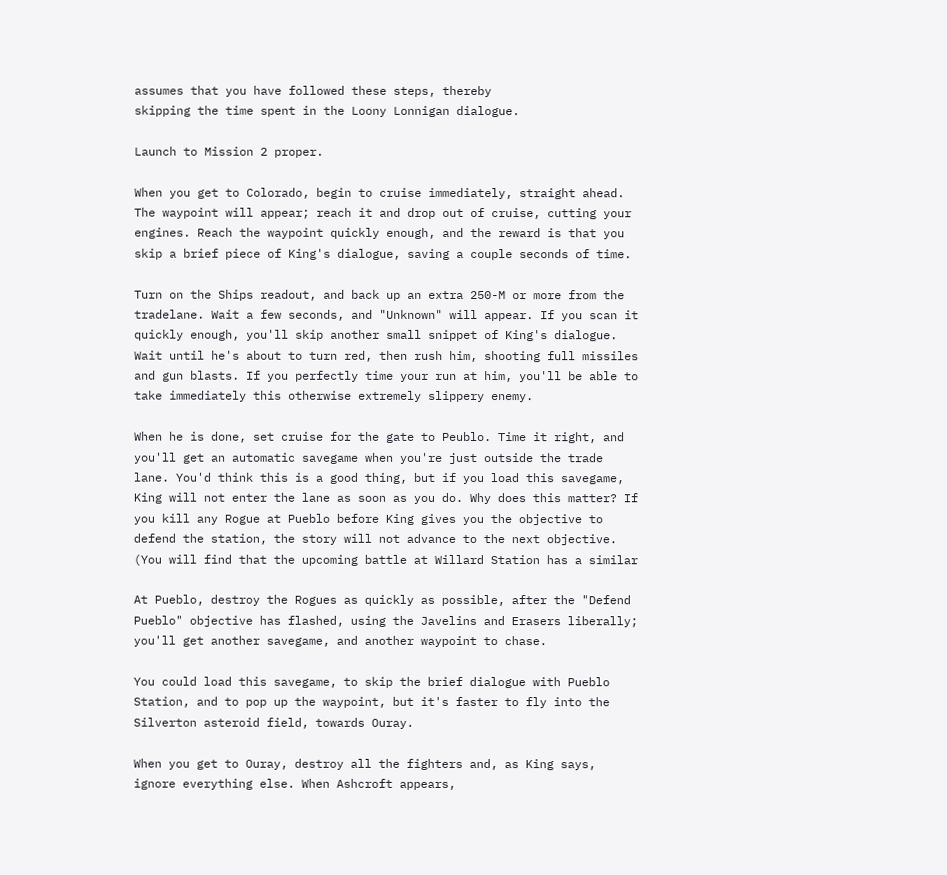assumes that you have followed these steps, thereby
skipping the time spent in the Loony Lonnigan dialogue.

Launch to Mission 2 proper.

When you get to Colorado, begin to cruise immediately, straight ahead.
The waypoint will appear; reach it and drop out of cruise, cutting your
engines. Reach the waypoint quickly enough, and the reward is that you
skip a brief piece of King's dialogue, saving a couple seconds of time.

Turn on the Ships readout, and back up an extra 250-M or more from the
tradelane. Wait a few seconds, and "Unknown" will appear. If you scan it
quickly enough, you'll skip another small snippet of King's dialogue.
Wait until he's about to turn red, then rush him, shooting full missiles
and gun blasts. If you perfectly time your run at him, you'll be able to
take immediately this otherwise extremely slippery enemy.

When he is done, set cruise for the gate to Peublo. Time it right, and
you'll get an automatic savegame when you're just outside the trade
lane. You'd think this is a good thing, but if you load this savegame,
King will not enter the lane as soon as you do. Why does this matter? If
you kill any Rogue at Pueblo before King gives you the objective to
defend the station, the story will not advance to the next objective.
(You will find that the upcoming battle at Willard Station has a similar

At Pueblo, destroy the Rogues as quickly as possible, after the "Defend
Pueblo" objective has flashed, using the Javelins and Erasers liberally;
you'll get another savegame, and another waypoint to chase.

You could load this savegame, to skip the brief dialogue with Pueblo
Station, and to pop up the waypoint, but it's faster to fly into the
Silverton asteroid field, towards Ouray.

When you get to Ouray, destroy all the fighters and, as King says,
ignore everything else. When Ashcroft appears,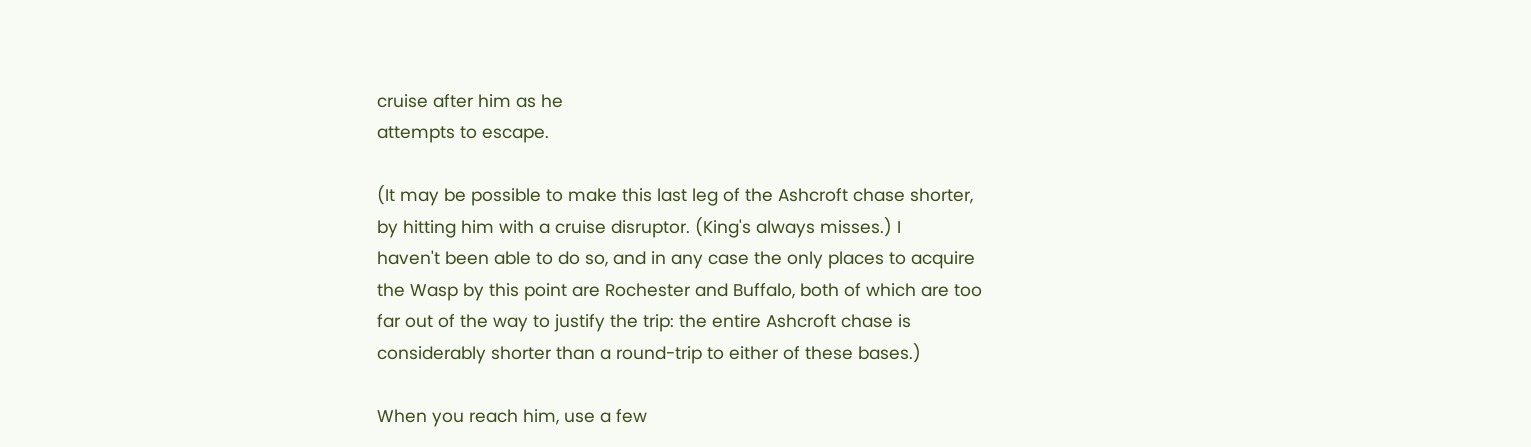cruise after him as he
attempts to escape.

(It may be possible to make this last leg of the Ashcroft chase shorter,
by hitting him with a cruise disruptor. (King's always misses.) I
haven't been able to do so, and in any case the only places to acquire
the Wasp by this point are Rochester and Buffalo, both of which are too
far out of the way to justify the trip: the entire Ashcroft chase is
considerably shorter than a round-trip to either of these bases.)

When you reach him, use a few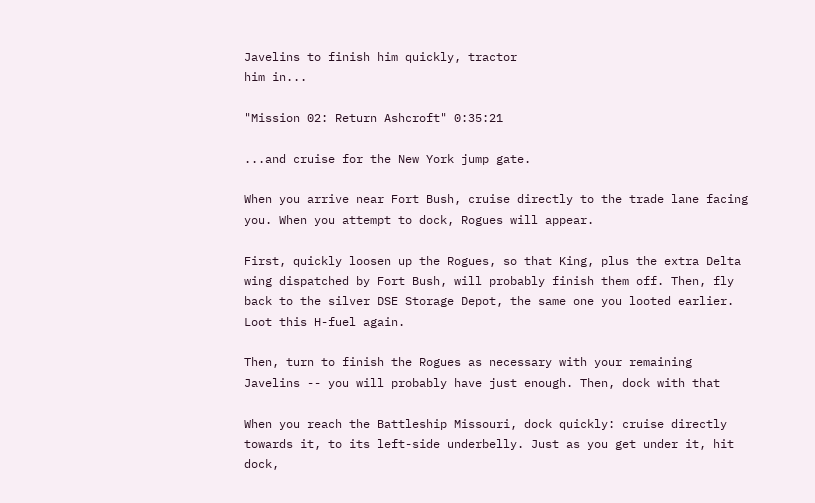Javelins to finish him quickly, tractor
him in...

"Mission 02: Return Ashcroft" 0:35:21

...and cruise for the New York jump gate.

When you arrive near Fort Bush, cruise directly to the trade lane facing
you. When you attempt to dock, Rogues will appear.

First, quickly loosen up the Rogues, so that King, plus the extra Delta
wing dispatched by Fort Bush, will probably finish them off. Then, fly
back to the silver DSE Storage Depot, the same one you looted earlier.
Loot this H-fuel again.

Then, turn to finish the Rogues as necessary with your remaining
Javelins -- you will probably have just enough. Then, dock with that

When you reach the Battleship Missouri, dock quickly: cruise directly
towards it, to its left-side underbelly. Just as you get under it, hit
dock,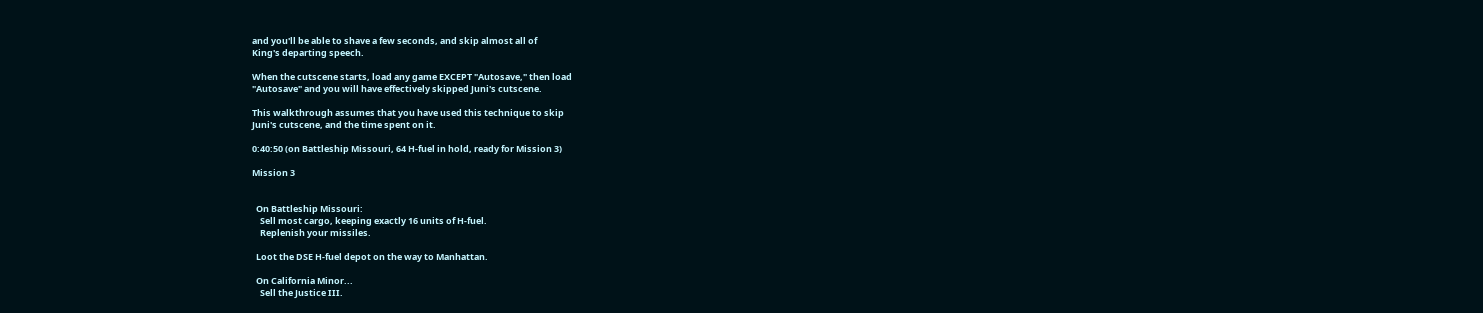and you'll be able to shave a few seconds, and skip almost all of
King's departing speech.

When the cutscene starts, load any game EXCEPT "Autosave," then load
"Autosave" and you will have effectively skipped Juni's cutscene.

This walkthrough assumes that you have used this technique to skip
Juni's cutscene, and the time spent on it.

0:40:50 (on Battleship Missouri, 64 H-fuel in hold, ready for Mission 3)

Mission 3


  On Battleship Missouri:
    Sell most cargo, keeping exactly 16 units of H-fuel.
    Replenish your missiles.

  Loot the DSE H-fuel depot on the way to Manhattan.

  On California Minor...
    Sell the Justice III.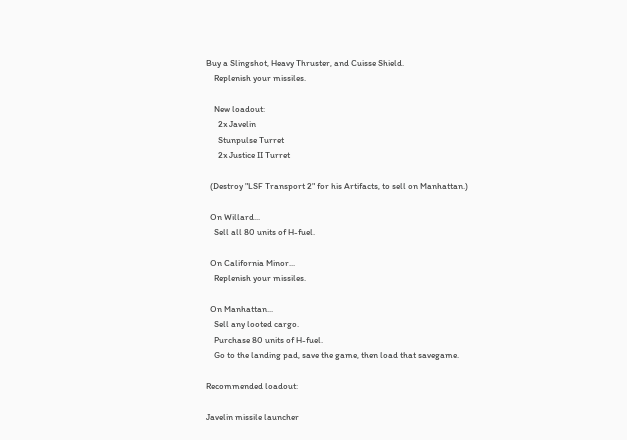Buy a Slingshot, Heavy Thruster, and Cuisse Shield.
    Replenish your missiles.

    New loadout:
      2x Javelin
      Stunpulse Turret
      2x Justice II Turret

  (Destroy "LSF Transport 2" for his Artifacts, to sell on Manhattan.)

  On Willard...
    Sell all 80 units of H-fuel.

  On California Minor...
    Replenish your missiles.

  On Manhattan...
    Sell any looted cargo.
    Purchase 80 units of H-fuel.
    Go to the landing pad, save the game, then load that savegame.

Recommended loadout:

Javelin missile launcher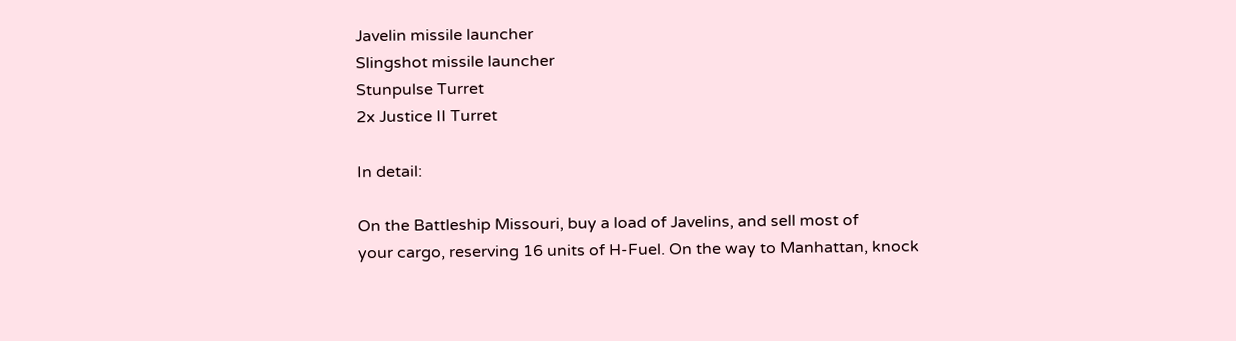Javelin missile launcher
Slingshot missile launcher
Stunpulse Turret
2x Justice II Turret

In detail:

On the Battleship Missouri, buy a load of Javelins, and sell most of
your cargo, reserving 16 units of H-Fuel. On the way to Manhattan, knock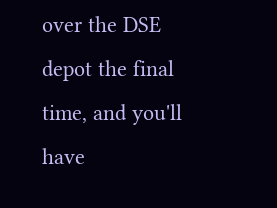over the DSE depot the final time, and you'll have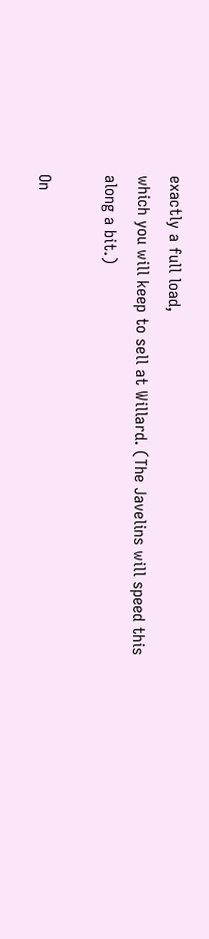exactly a full load,
which you will keep to sell at Willard. (The Javelins will speed this
along a bit.)

On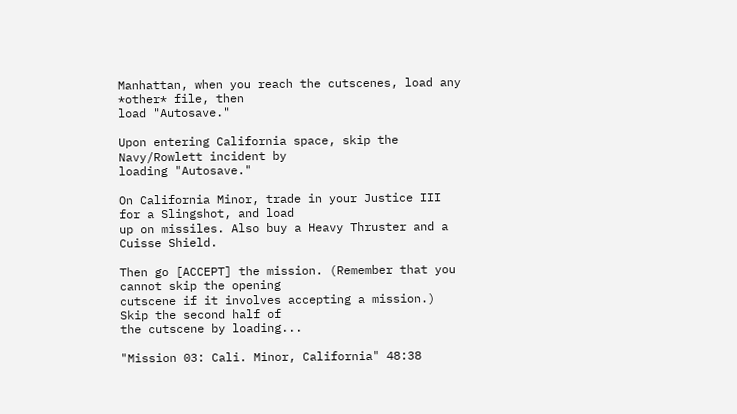Manhattan, when you reach the cutscenes, load any *other* file, then
load "Autosave."

Upon entering California space, skip the Navy/Rowlett incident by
loading "Autosave."

On California Minor, trade in your Justice III for a Slingshot, and load
up on missiles. Also buy a Heavy Thruster and a Cuisse Shield.

Then go [ACCEPT] the mission. (Remember that you cannot skip the opening
cutscene if it involves accepting a mission.) Skip the second half of
the cutscene by loading...

"Mission 03: Cali. Minor, California" 48:38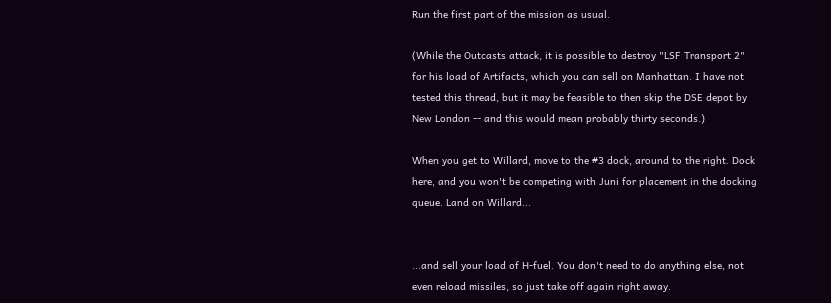Run the first part of the mission as usual.

(While the Outcasts attack, it is possible to destroy "LSF Transport 2"
for his load of Artifacts, which you can sell on Manhattan. I have not
tested this thread, but it may be feasible to then skip the DSE depot by
New London -- and this would mean probably thirty seconds.)

When you get to Willard, move to the #3 dock, around to the right. Dock
here, and you won't be competing with Juni for placement in the docking
queue. Land on Willard...


...and sell your load of H-fuel. You don't need to do anything else, not
even reload missiles, so just take off again right away.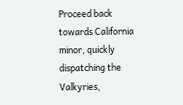Proceed back towards California minor, quickly dispatching the Valkyries,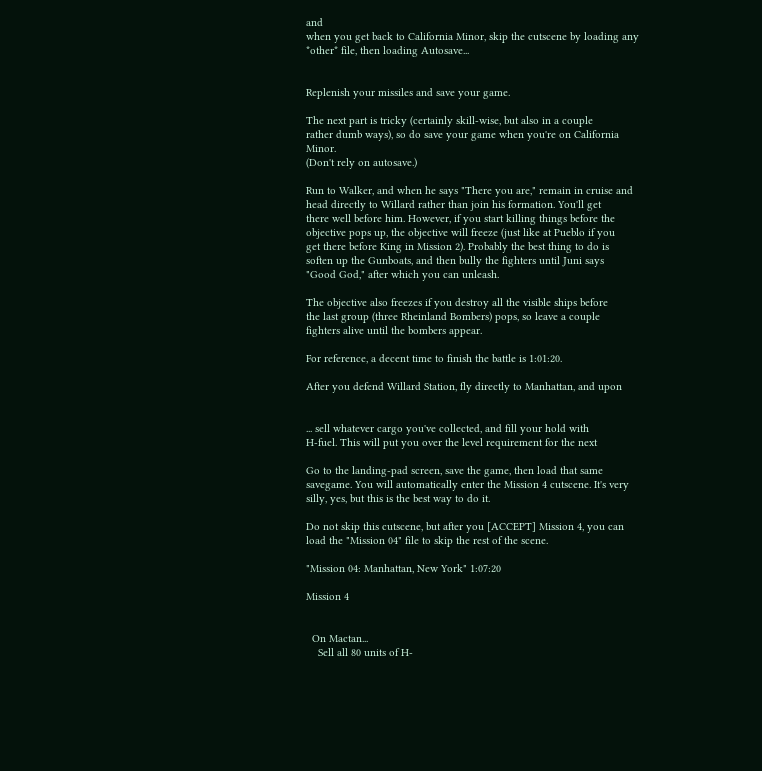and
when you get back to California Minor, skip the cutscene by loading any
*other* file, then loading Autosave...


Replenish your missiles and save your game.

The next part is tricky (certainly skill-wise, but also in a couple
rather dumb ways), so do save your game when you're on California Minor.
(Don't rely on autosave.)

Run to Walker, and when he says "There you are," remain in cruise and
head directly to Willard rather than join his formation. You'll get
there well before him. However, if you start killing things before the
objective pops up, the objective will freeze (just like at Pueblo if you
get there before King in Mission 2). Probably the best thing to do is
soften up the Gunboats, and then bully the fighters until Juni says
"Good God," after which you can unleash.

The objective also freezes if you destroy all the visible ships before
the last group (three Rheinland Bombers) pops, so leave a couple
fighters alive until the bombers appear.

For reference, a decent time to finish the battle is 1:01:20.

After you defend Willard Station, fly directly to Manhattan, and upon


... sell whatever cargo you've collected, and fill your hold with
H-fuel. This will put you over the level requirement for the next

Go to the landing-pad screen, save the game, then load that same
savegame. You will automatically enter the Mission 4 cutscene. It's very
silly, yes, but this is the best way to do it.

Do not skip this cutscene, but after you [ACCEPT] Mission 4, you can
load the "Mission 04" file to skip the rest of the scene.

"Mission 04: Manhattan, New York" 1:07:20

Mission 4


  On Mactan...
    Sell all 80 units of H-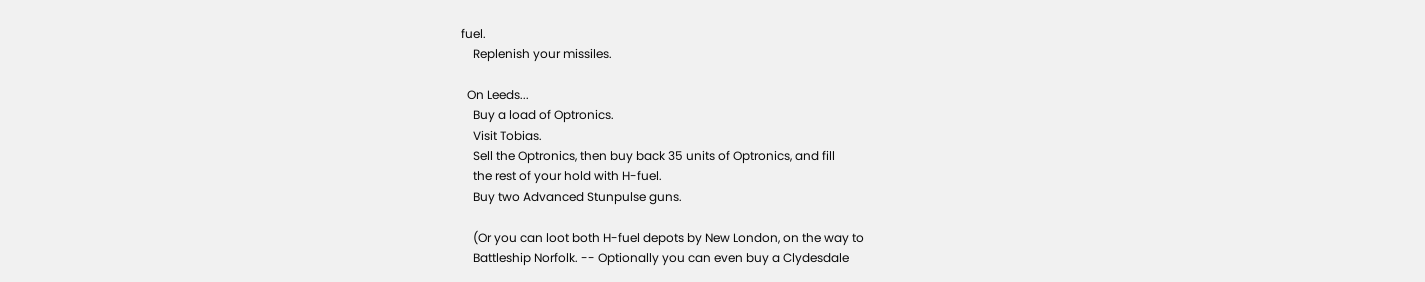fuel.
    Replenish your missiles.

  On Leeds...
    Buy a load of Optronics.
    Visit Tobias.
    Sell the Optronics, then buy back 35 units of Optronics, and fill
    the rest of your hold with H-fuel.
    Buy two Advanced Stunpulse guns.

    (Or you can loot both H-fuel depots by New London, on the way to
    Battleship Norfolk. -- Optionally you can even buy a Clydesdale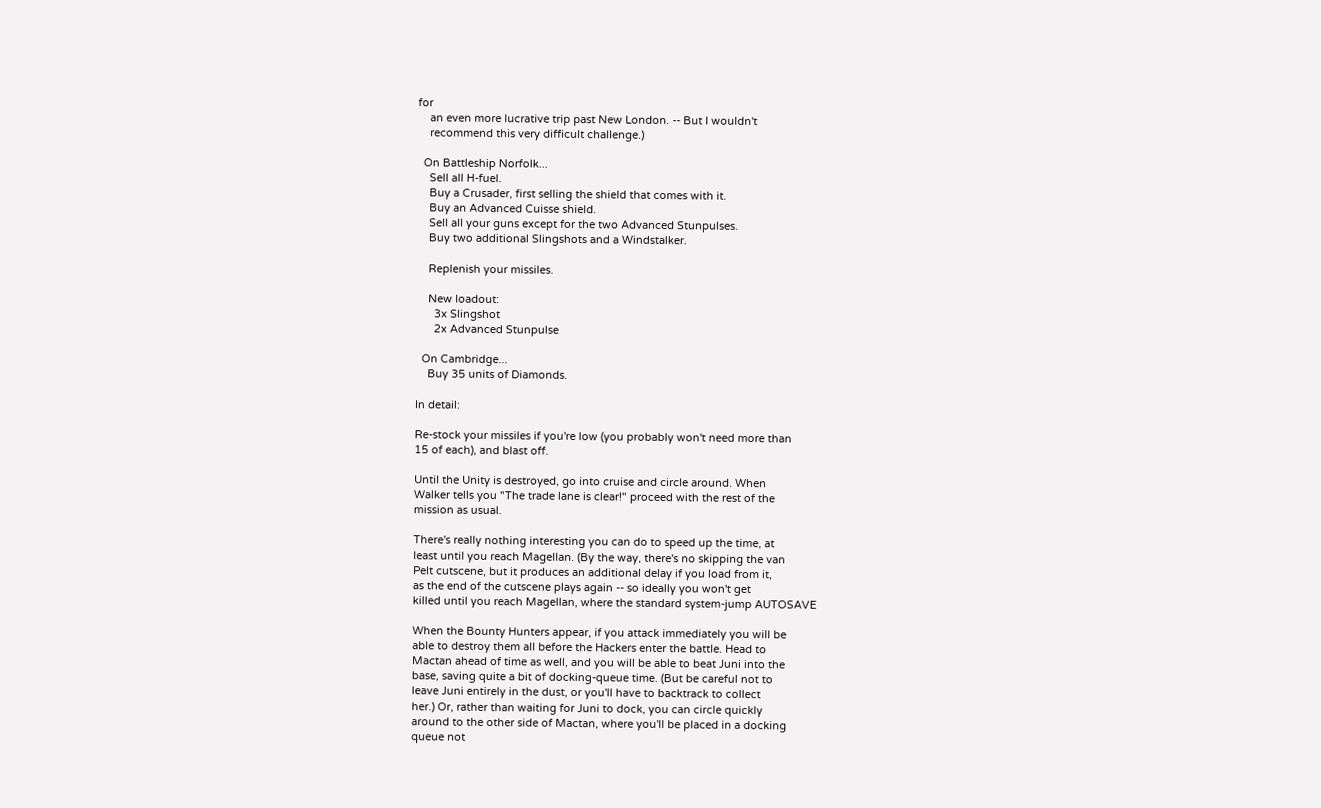for
    an even more lucrative trip past New London. -- But I wouldn't
    recommend this very difficult challenge.)

  On Battleship Norfolk...
    Sell all H-fuel.
    Buy a Crusader, first selling the shield that comes with it.
    Buy an Advanced Cuisse shield.
    Sell all your guns except for the two Advanced Stunpulses.
    Buy two additional Slingshots and a Windstalker.

    Replenish your missiles.

    New loadout:
      3x Slingshot
      2x Advanced Stunpulse

  On Cambridge...
    Buy 35 units of Diamonds.

In detail:

Re-stock your missiles if you're low (you probably won't need more than
15 of each), and blast off.

Until the Unity is destroyed, go into cruise and circle around. When
Walker tells you "The trade lane is clear!" proceed with the rest of the
mission as usual.

There's really nothing interesting you can do to speed up the time, at
least until you reach Magellan. (By the way, there's no skipping the van
Pelt cutscene, but it produces an additional delay if you load from it,
as the end of the cutscene plays again -- so ideally you won't get
killed until you reach Magellan, where the standard system-jump AUTOSAVE

When the Bounty Hunters appear, if you attack immediately you will be
able to destroy them all before the Hackers enter the battle. Head to
Mactan ahead of time as well, and you will be able to beat Juni into the
base, saving quite a bit of docking-queue time. (But be careful not to
leave Juni entirely in the dust, or you'll have to backtrack to collect
her.) Or, rather than waiting for Juni to dock, you can circle quickly
around to the other side of Mactan, where you'll be placed in a docking
queue not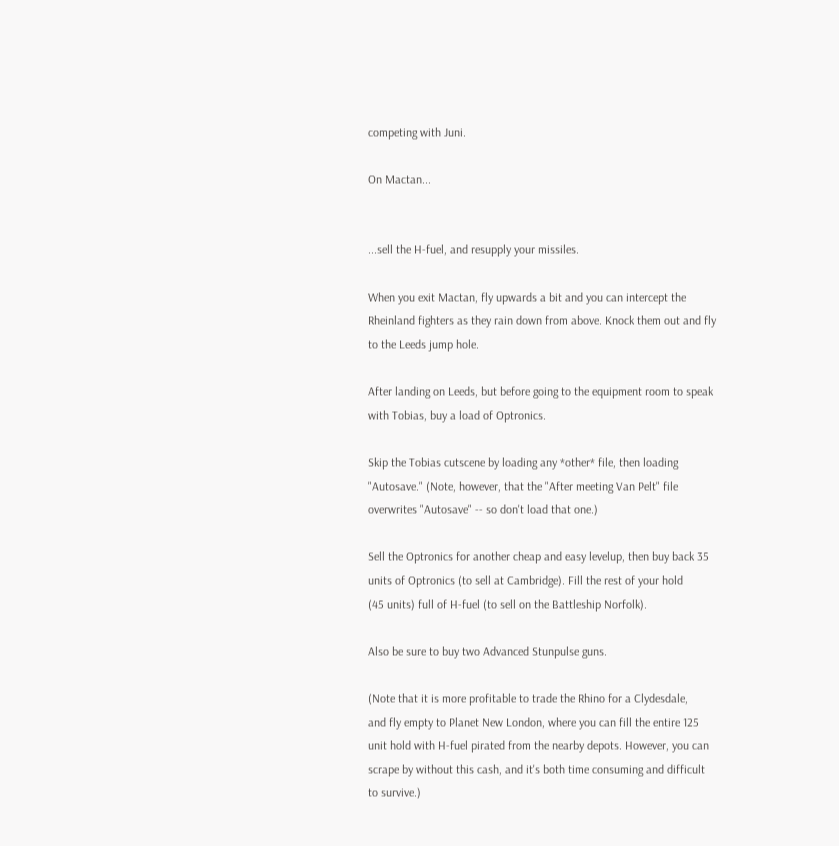competing with Juni.

On Mactan...


...sell the H-fuel, and resupply your missiles.

When you exit Mactan, fly upwards a bit and you can intercept the
Rheinland fighters as they rain down from above. Knock them out and fly
to the Leeds jump hole.

After landing on Leeds, but before going to the equipment room to speak
with Tobias, buy a load of Optronics.

Skip the Tobias cutscene by loading any *other* file, then loading
"Autosave." (Note, however, that the "After meeting Van Pelt" file
overwrites "Autosave" -- so don't load that one.)

Sell the Optronics for another cheap and easy levelup, then buy back 35
units of Optronics (to sell at Cambridge). Fill the rest of your hold
(45 units) full of H-fuel (to sell on the Battleship Norfolk).

Also be sure to buy two Advanced Stunpulse guns.

(Note that it is more profitable to trade the Rhino for a Clydesdale,
and fly empty to Planet New London, where you can fill the entire 125
unit hold with H-fuel pirated from the nearby depots. However, you can
scrape by without this cash, and it's both time consuming and difficult
to survive.)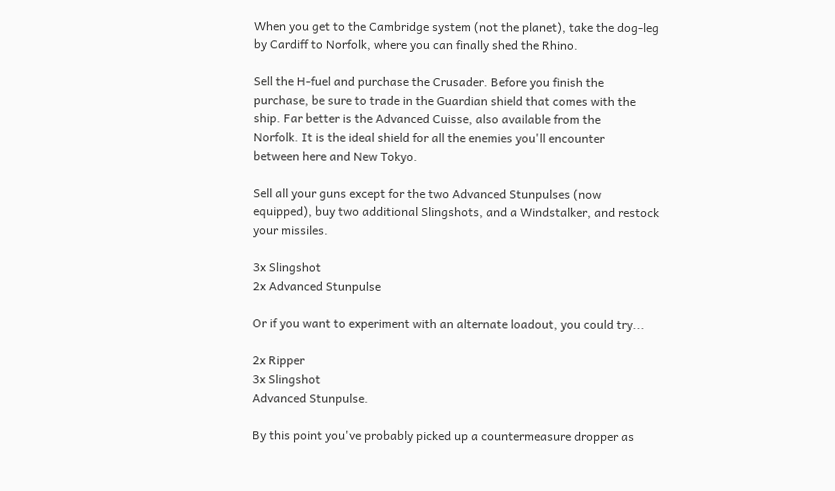When you get to the Cambridge system (not the planet), take the dog-leg
by Cardiff to Norfolk, where you can finally shed the Rhino.

Sell the H-fuel and purchase the Crusader. Before you finish the
purchase, be sure to trade in the Guardian shield that comes with the
ship. Far better is the Advanced Cuisse, also available from the
Norfolk. It is the ideal shield for all the enemies you'll encounter
between here and New Tokyo.

Sell all your guns except for the two Advanced Stunpulses (now
equipped), buy two additional Slingshots, and a Windstalker, and restock
your missiles.

3x Slingshot
2x Advanced Stunpulse

Or if you want to experiment with an alternate loadout, you could try...

2x Ripper
3x Slingshot
Advanced Stunpulse.

By this point you've probably picked up a countermeasure dropper as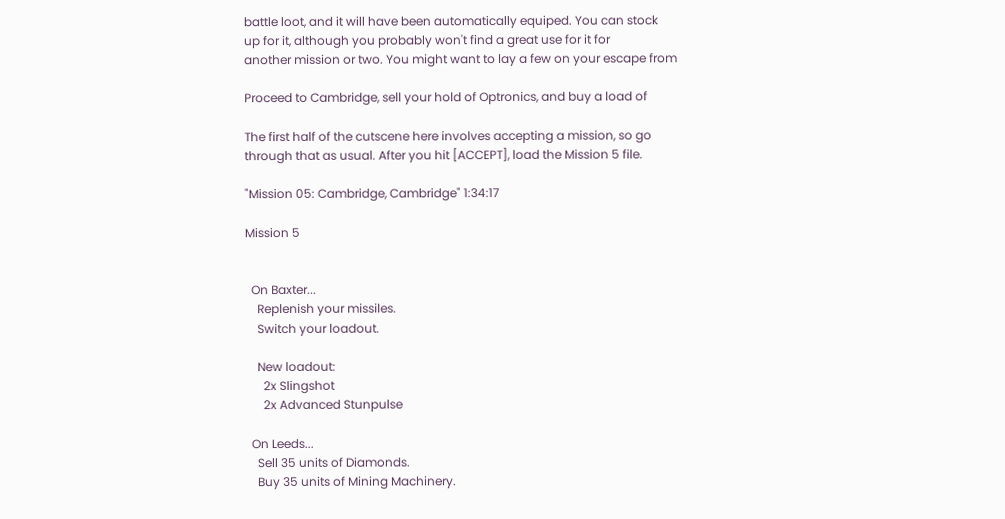battle loot, and it will have been automatically equiped. You can stock
up for it, although you probably won't find a great use for it for
another mission or two. You might want to lay a few on your escape from

Proceed to Cambridge, sell your hold of Optronics, and buy a load of

The first half of the cutscene here involves accepting a mission, so go
through that as usual. After you hit [ACCEPT], load the Mission 5 file.

"Mission 05: Cambridge, Cambridge" 1:34:17

Mission 5


  On Baxter...
    Replenish your missiles.
    Switch your loadout.

    New loadout:
      2x Slingshot
      2x Advanced Stunpulse

  On Leeds...
    Sell 35 units of Diamonds.
    Buy 35 units of Mining Machinery.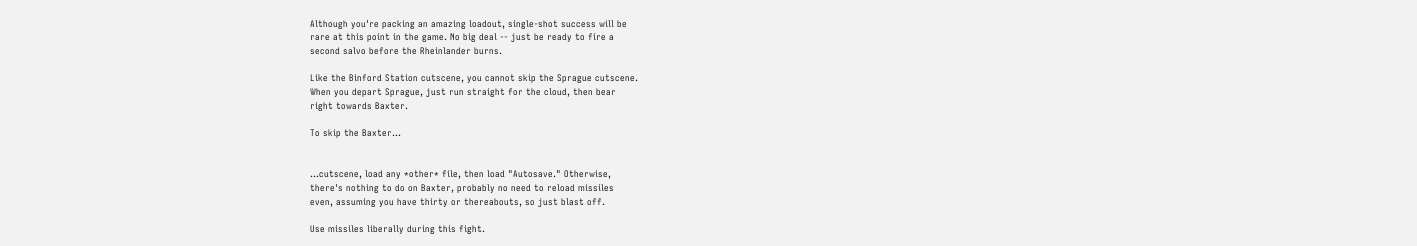Although you're packing an amazing loadout, single-shot success will be
rare at this point in the game. No big deal -- just be ready to fire a
second salvo before the Rheinlander burns.

Like the Binford Station cutscene, you cannot skip the Sprague cutscene.
When you depart Sprague, just run straight for the cloud, then bear
right towards Baxter.

To skip the Baxter...


...cutscene, load any *other* file, then load "Autosave." Otherwise,
there's nothing to do on Baxter, probably no need to reload missiles
even, assuming you have thirty or thereabouts, so just blast off.

Use missiles liberally during this fight.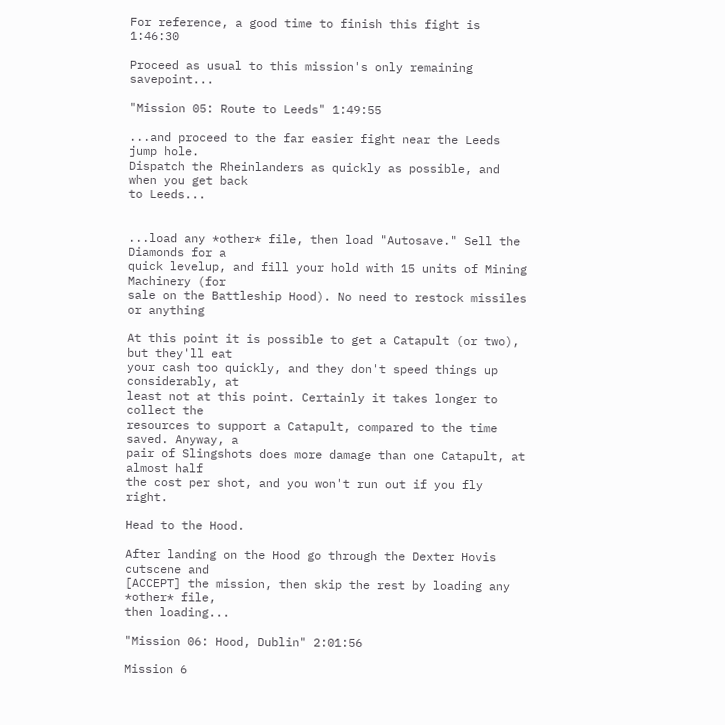For reference, a good time to finish this fight is 1:46:30

Proceed as usual to this mission's only remaining savepoint...

"Mission 05: Route to Leeds" 1:49:55

...and proceed to the far easier fight near the Leeds jump hole.
Dispatch the Rheinlanders as quickly as possible, and when you get back
to Leeds...


...load any *other* file, then load "Autosave." Sell the Diamonds for a
quick levelup, and fill your hold with 15 units of Mining Machinery (for
sale on the Battleship Hood). No need to restock missiles or anything

At this point it is possible to get a Catapult (or two), but they'll eat
your cash too quickly, and they don't speed things up considerably, at
least not at this point. Certainly it takes longer to collect the
resources to support a Catapult, compared to the time saved. Anyway, a
pair of Slingshots does more damage than one Catapult, at almost half
the cost per shot, and you won't run out if you fly right.

Head to the Hood.

After landing on the Hood go through the Dexter Hovis cutscene and
[ACCEPT] the mission, then skip the rest by loading any *other* file,
then loading...

"Mission 06: Hood, Dublin" 2:01:56

Mission 6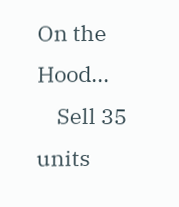On the Hood...
    Sell 35 units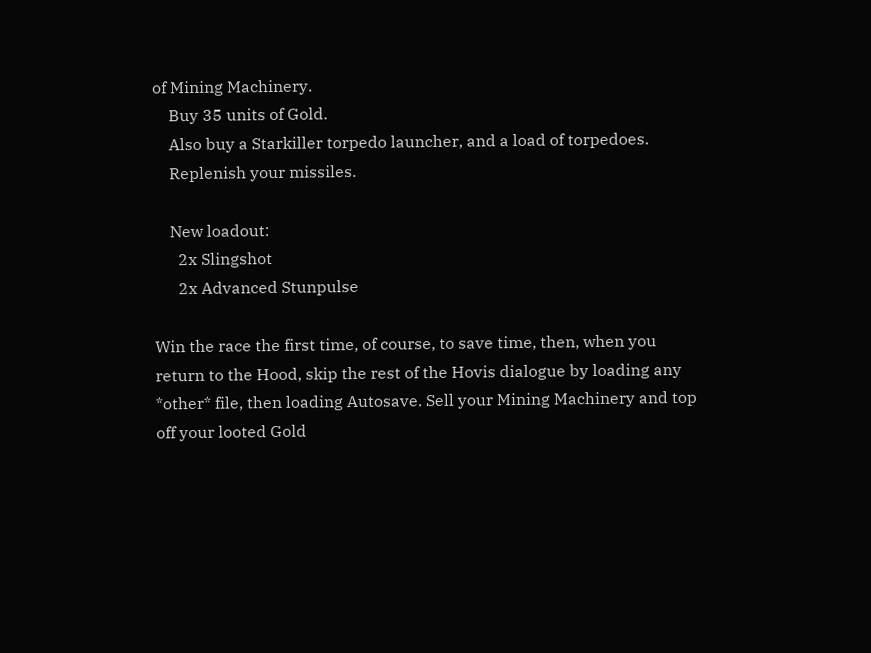of Mining Machinery.
    Buy 35 units of Gold.
    Also buy a Starkiller torpedo launcher, and a load of torpedoes.
    Replenish your missiles.

    New loadout:
      2x Slingshot
      2x Advanced Stunpulse

Win the race the first time, of course, to save time, then, when you
return to the Hood, skip the rest of the Hovis dialogue by loading any
*other* file, then loading Autosave. Sell your Mining Machinery and top
off your looted Gold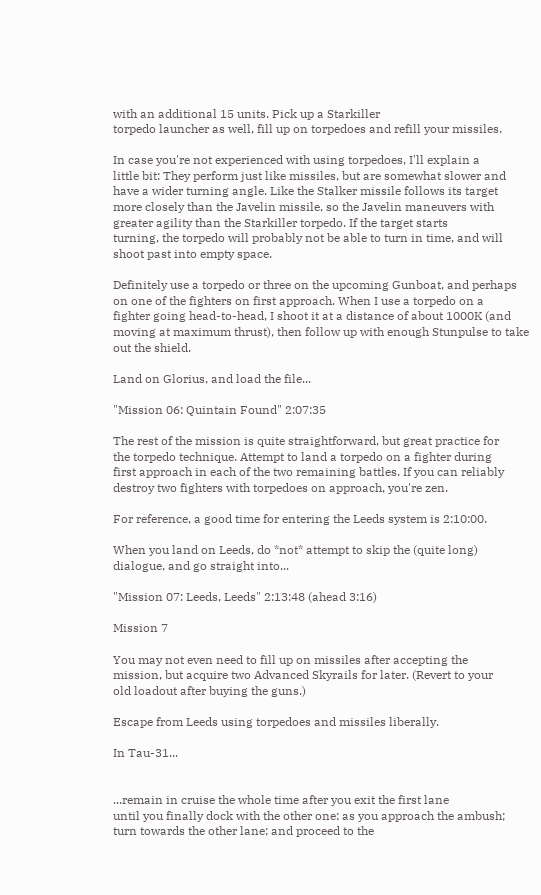with an additional 15 units. Pick up a Starkiller
torpedo launcher as well, fill up on torpedoes and refill your missiles.

In case you're not experienced with using torpedoes, I'll explain a
little bit: They perform just like missiles, but are somewhat slower and
have a wider turning angle. Like the Stalker missile follows its target
more closely than the Javelin missile, so the Javelin maneuvers with
greater agility than the Starkiller torpedo. If the target starts
turning, the torpedo will probably not be able to turn in time, and will
shoot past into empty space.

Definitely use a torpedo or three on the upcoming Gunboat, and perhaps
on one of the fighters on first approach. When I use a torpedo on a
fighter going head-to-head, I shoot it at a distance of about 1000K (and
moving at maximum thrust), then follow up with enough Stunpulse to take
out the shield.

Land on Glorius, and load the file...

"Mission 06: Quintain Found" 2:07:35

The rest of the mission is quite straightforward, but great practice for
the torpedo technique. Attempt to land a torpedo on a fighter during
first approach in each of the two remaining battles. If you can reliably
destroy two fighters with torpedoes on approach, you're zen.

For reference, a good time for entering the Leeds system is 2:10:00.

When you land on Leeds, do *not* attempt to skip the (quite long)
dialogue, and go straight into...

"Mission 07: Leeds, Leeds" 2:13:48 (ahead 3:16)

Mission 7

You may not even need to fill up on missiles after accepting the
mission, but acquire two Advanced Skyrails for later. (Revert to your
old loadout after buying the guns.)

Escape from Leeds using torpedoes and missiles liberally.

In Tau-31...


...remain in cruise the whole time after you exit the first lane
until you finally dock with the other one: as you approach the ambush;
turn towards the other lane; and proceed to the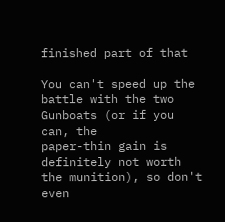finished part of that

You can't speed up the battle with the two Gunboats (or if you can, the
paper-thin gain is definitely not worth the munition), so don't even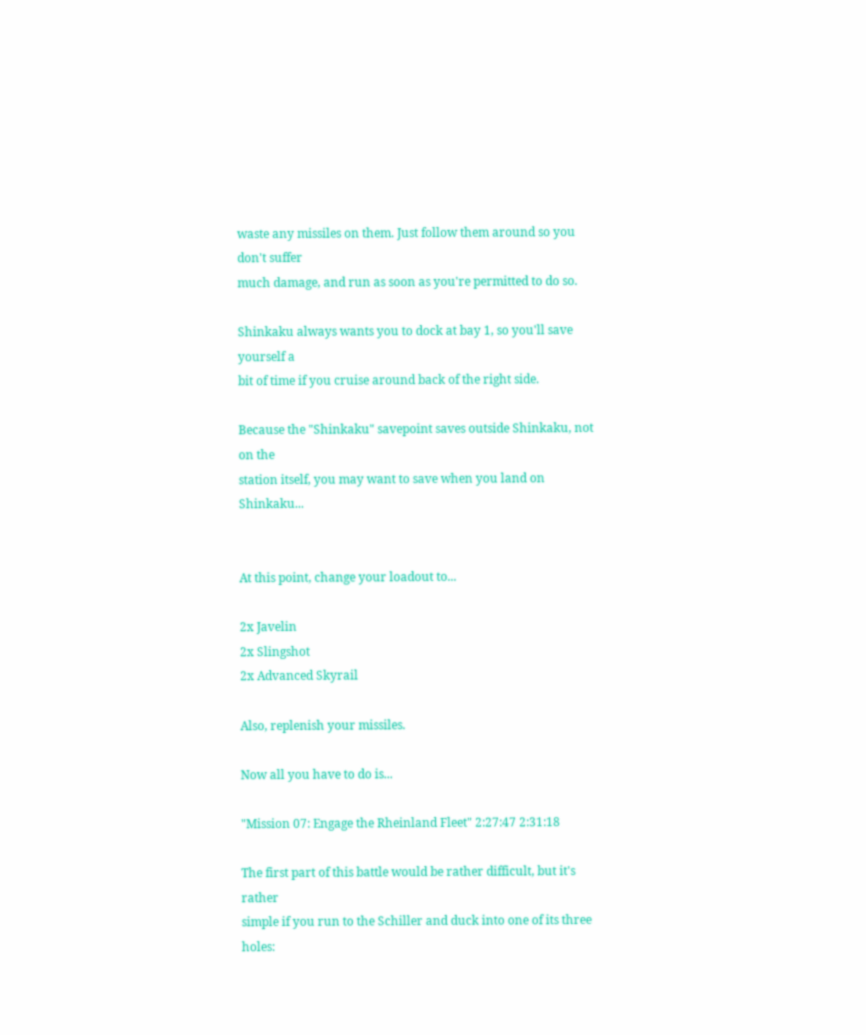waste any missiles on them. Just follow them around so you don't suffer
much damage, and run as soon as you're permitted to do so.

Shinkaku always wants you to dock at bay 1, so you'll save yourself a
bit of time if you cruise around back of the right side.

Because the "Shinkaku" savepoint saves outside Shinkaku, not on the
station itself, you may want to save when you land on Shinkaku...


At this point, change your loadout to...

2x Javelin
2x Slingshot
2x Advanced Skyrail

Also, replenish your missiles.

Now all you have to do is...

"Mission 07: Engage the Rheinland Fleet" 2:27:47 2:31:18

The first part of this battle would be rather difficult, but it's rather
simple if you run to the Schiller and duck into one of its three holes: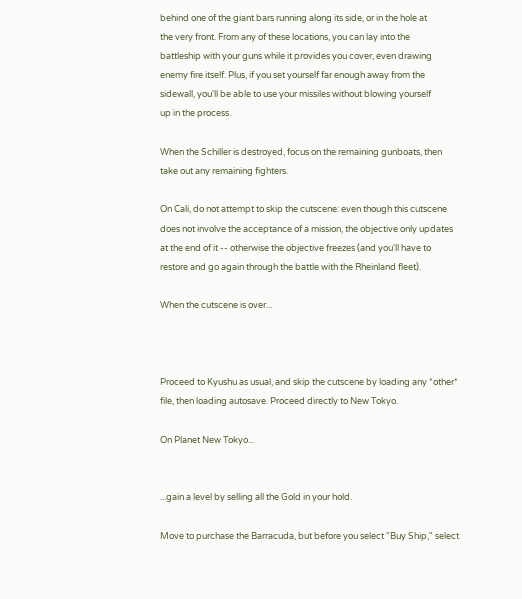behind one of the giant bars running along its side, or in the hole at
the very front. From any of these locations, you can lay into the
battleship with your guns while it provides you cover, even drawing
enemy fire itself. Plus, if you set yourself far enough away from the
sidewall, you'll be able to use your missiles without blowing yourself
up in the process.

When the Schiller is destroyed, focus on the remaining gunboats, then
take out any remaining fighters.

On Cali, do not attempt to skip the cutscene: even though this cutscene
does not involve the acceptance of a mission, the objective only updates
at the end of it -- otherwise the objective freezes (and you'll have to
restore and go again through the battle with the Rheinland fleet).

When the cutscene is over...



Proceed to Kyushu as usual, and skip the cutscene by loading any *other*
file, then loading autosave. Proceed directly to New Tokyo.

On Planet New Tokyo...


...gain a level by selling all the Gold in your hold.

Move to purchase the Barracuda, but before you select "Buy Ship," select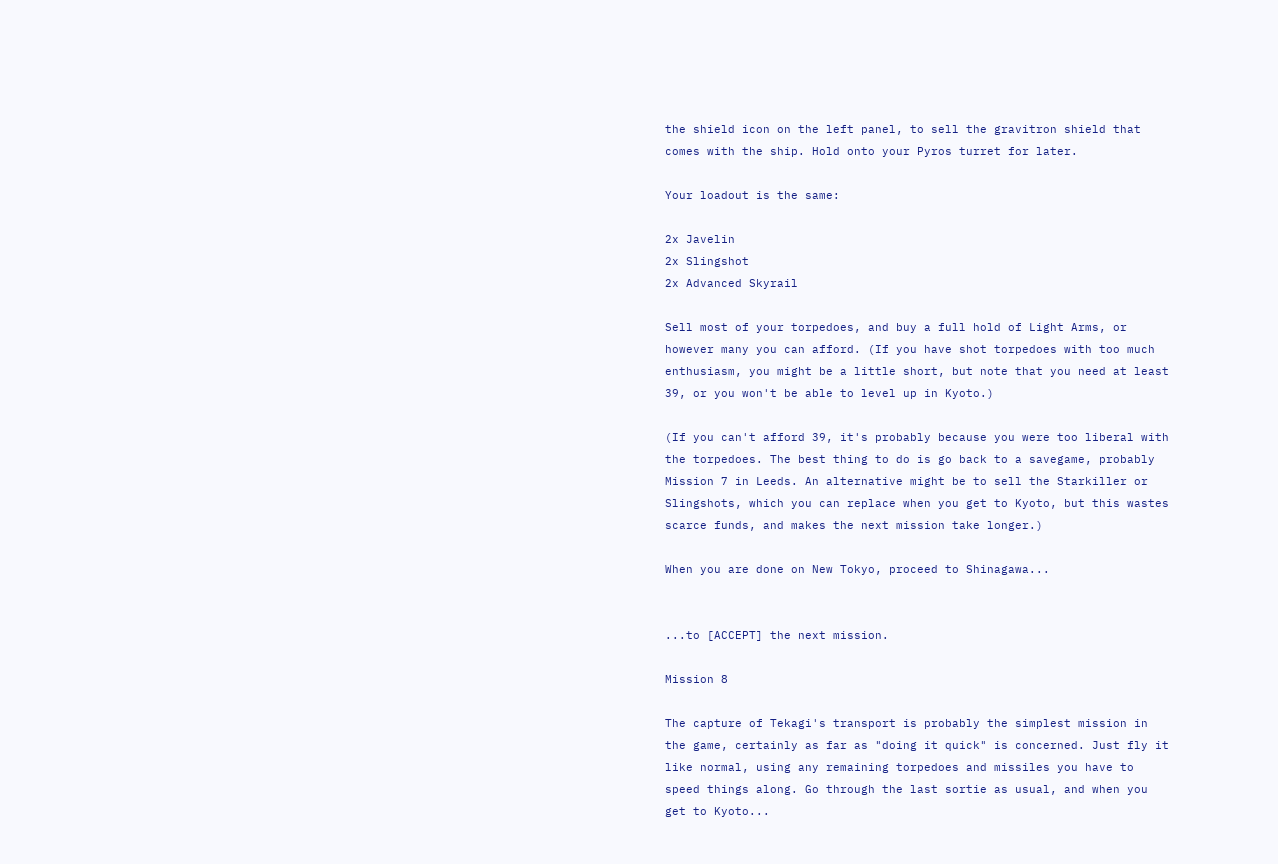the shield icon on the left panel, to sell the gravitron shield that
comes with the ship. Hold onto your Pyros turret for later.

Your loadout is the same:

2x Javelin
2x Slingshot
2x Advanced Skyrail

Sell most of your torpedoes, and buy a full hold of Light Arms, or
however many you can afford. (If you have shot torpedoes with too much
enthusiasm, you might be a little short, but note that you need at least
39, or you won't be able to level up in Kyoto.)

(If you can't afford 39, it's probably because you were too liberal with
the torpedoes. The best thing to do is go back to a savegame, probably
Mission 7 in Leeds. An alternative might be to sell the Starkiller or
Slingshots, which you can replace when you get to Kyoto, but this wastes
scarce funds, and makes the next mission take longer.)

When you are done on New Tokyo, proceed to Shinagawa...


...to [ACCEPT] the next mission.

Mission 8

The capture of Tekagi's transport is probably the simplest mission in
the game, certainly as far as "doing it quick" is concerned. Just fly it
like normal, using any remaining torpedoes and missiles you have to
speed things along. Go through the last sortie as usual, and when you
get to Kyoto...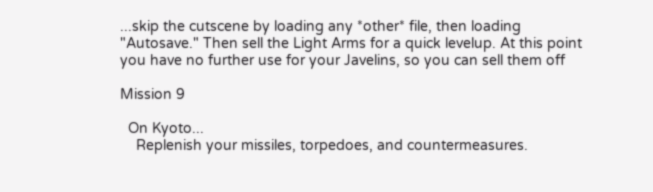...skip the cutscene by loading any *other* file, then loading
"Autosave." Then sell the Light Arms for a quick levelup. At this point
you have no further use for your Javelins, so you can sell them off

Mission 9

  On Kyoto...
    Replenish your missiles, torpedoes, and countermeasures.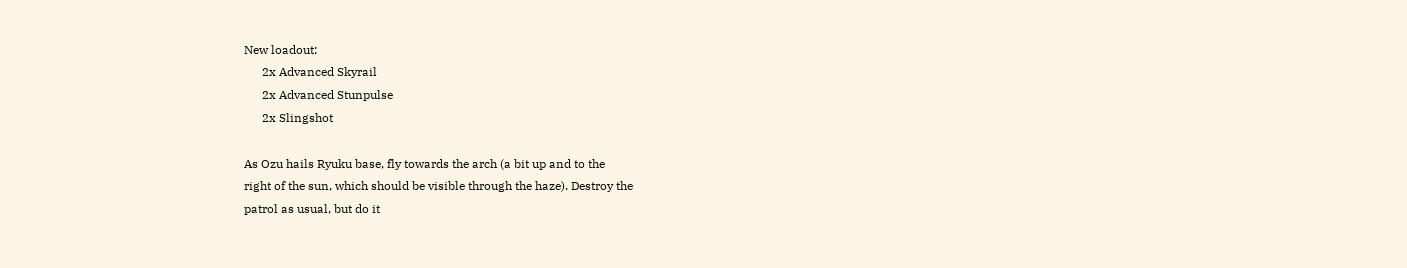New loadout:
      2x Advanced Skyrail
      2x Advanced Stunpulse
      2x Slingshot

As Ozu hails Ryuku base, fly towards the arch (a bit up and to the
right of the sun, which should be visible through the haze). Destroy the
patrol as usual, but do it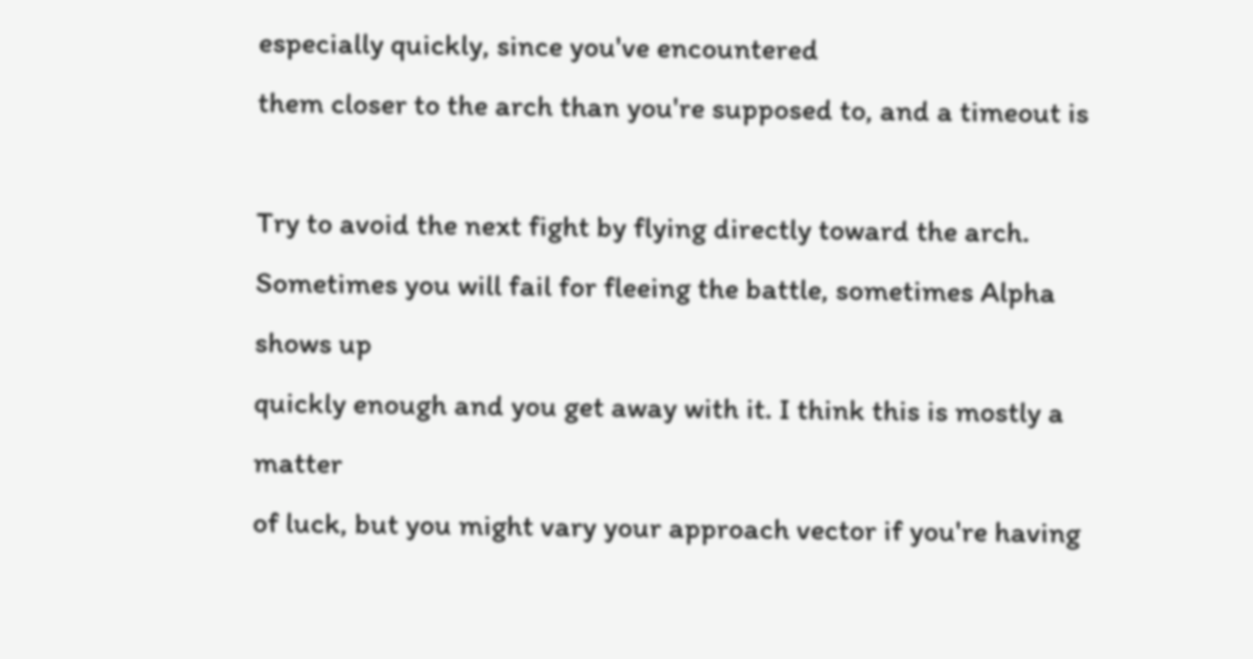especially quickly, since you've encountered
them closer to the arch than you're supposed to, and a timeout is

Try to avoid the next fight by flying directly toward the arch.
Sometimes you will fail for fleeing the battle, sometimes Alpha shows up
quickly enough and you get away with it. I think this is mostly a matter
of luck, but you might vary your approach vector if you're having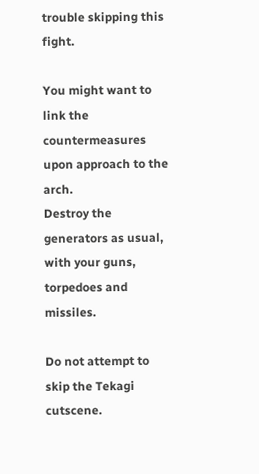trouble skipping this fight.

You might want to link the countermeasures upon approach to the arch.
Destroy the generators as usual, with your guns, torpedoes and missiles.

Do not attempt to skip the Tekagi cutscene.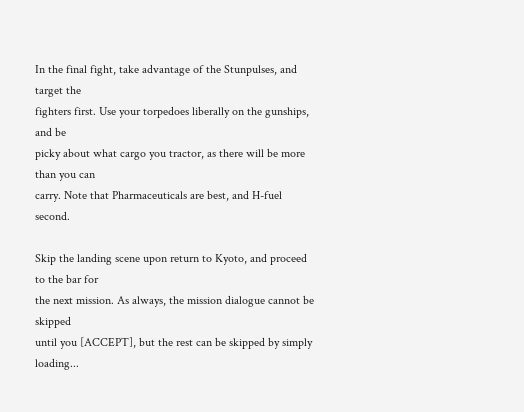In the final fight, take advantage of the Stunpulses, and target the
fighters first. Use your torpedoes liberally on the gunships, and be
picky about what cargo you tractor, as there will be more than you can
carry. Note that Pharmaceuticals are best, and H-fuel second.

Skip the landing scene upon return to Kyoto, and proceed to the bar for
the next mission. As always, the mission dialogue cannot be skipped
until you [ACCEPT], but the rest can be skipped by simply loading...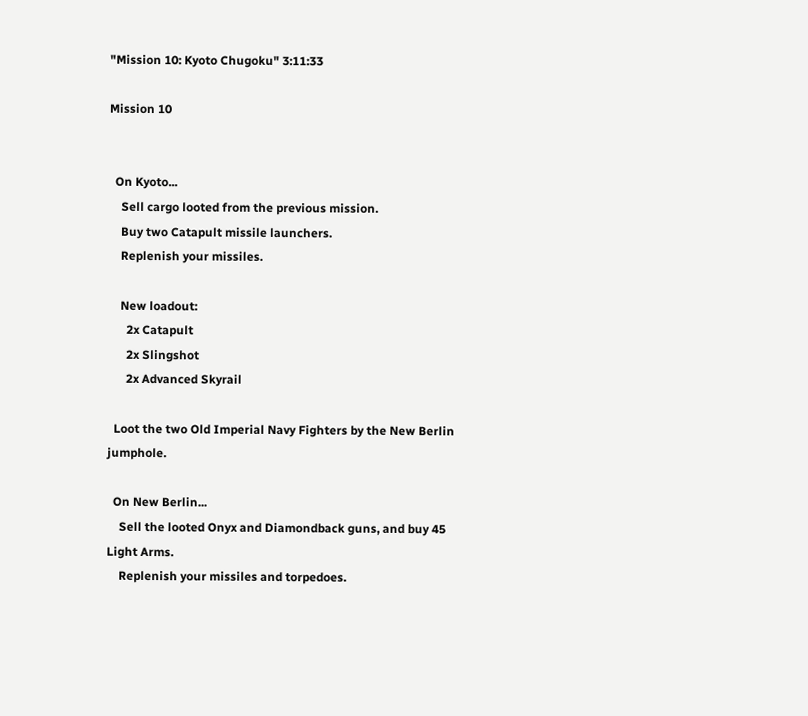"Mission 10: Kyoto Chugoku" 3:11:33

Mission 10


  On Kyoto...
    Sell cargo looted from the previous mission.
    Buy two Catapult missile launchers.
    Replenish your missiles.

    New loadout:
      2x Catapult
      2x Slingshot
      2x Advanced Skyrail

  Loot the two Old Imperial Navy Fighters by the New Berlin jumphole.

  On New Berlin...
    Sell the looted Onyx and Diamondback guns, and buy 45 Light Arms.
    Replenish your missiles and torpedoes.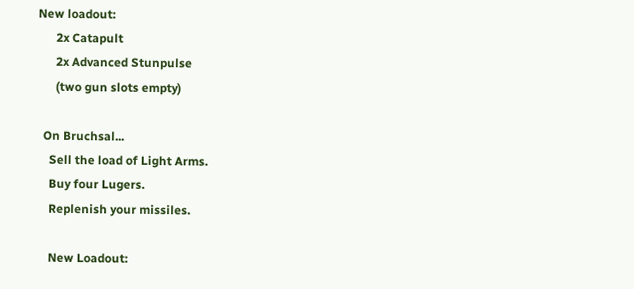New loadout:
      2x Catapult
      2x Advanced Stunpulse
      (two gun slots empty)

  On Bruchsal...
    Sell the load of Light Arms.
    Buy four Lugers.
    Replenish your missiles.

    New Loadout: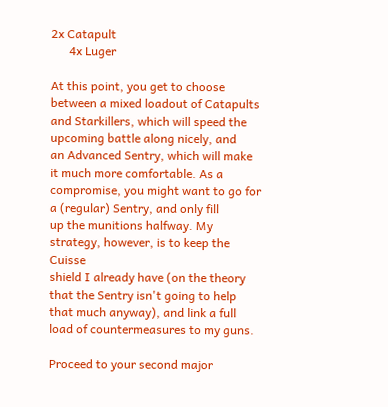2x Catapult
      4x Luger

At this point, you get to choose between a mixed loadout of Catapults
and Starkillers, which will speed the upcoming battle along nicely, and
an Advanced Sentry, which will make it much more comfortable. As a
compromise, you might want to go for a (regular) Sentry, and only fill
up the munitions halfway. My strategy, however, is to keep the Cuisse
shield I already have (on the theory that the Sentry isn't going to help
that much anyway), and link a full load of countermeasures to my guns.

Proceed to your second major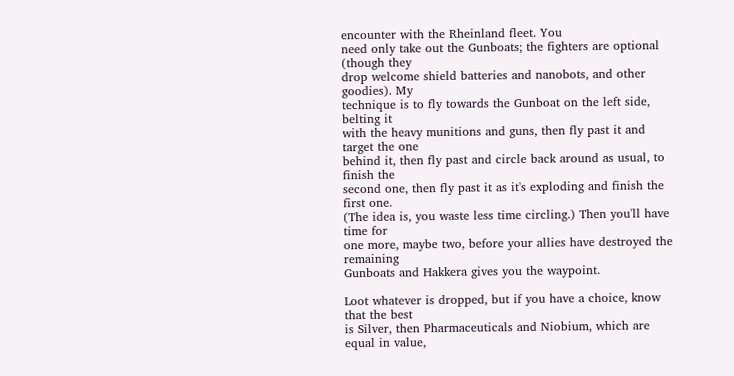encounter with the Rheinland fleet. You
need only take out the Gunboats; the fighters are optional (though they
drop welcome shield batteries and nanobots, and other goodies). My
technique is to fly towards the Gunboat on the left side, belting it
with the heavy munitions and guns, then fly past it and target the one
behind it, then fly past and circle back around as usual, to finish the
second one, then fly past it as it's exploding and finish the first one.
(The idea is, you waste less time circling.) Then you'll have time for
one more, maybe two, before your allies have destroyed the remaining
Gunboats and Hakkera gives you the waypoint.

Loot whatever is dropped, but if you have a choice, know that the best
is Silver, then Pharmaceuticals and Niobium, which are equal in value,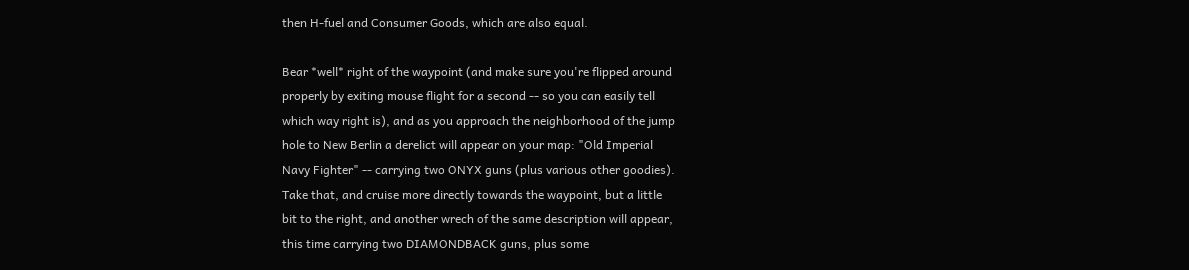then H-fuel and Consumer Goods, which are also equal.

Bear *well* right of the waypoint (and make sure you're flipped around
properly by exiting mouse flight for a second -- so you can easily tell
which way right is), and as you approach the neighborhood of the jump
hole to New Berlin a derelict will appear on your map: "Old Imperial
Navy Fighter" -- carrying two ONYX guns (plus various other goodies).
Take that, and cruise more directly towards the waypoint, but a little
bit to the right, and another wrech of the same description will appear,
this time carrying two DIAMONDBACK guns, plus some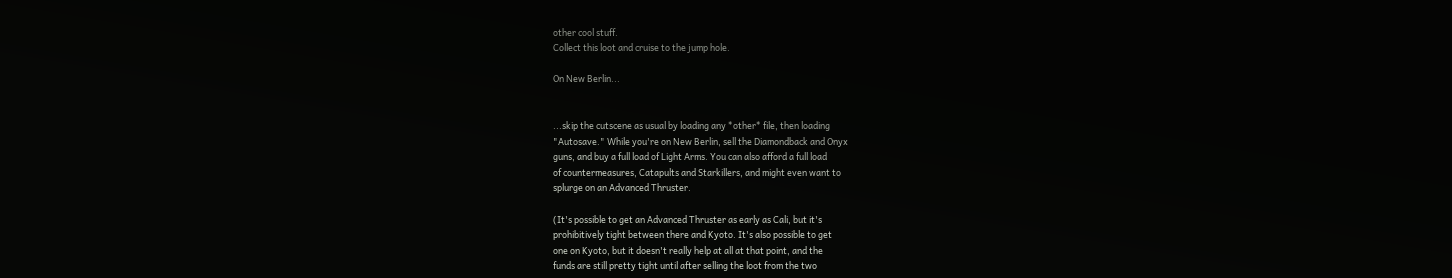other cool stuff.
Collect this loot and cruise to the jump hole.

On New Berlin...


...skip the cutscene as usual by loading any *other* file, then loading
"Autosave." While you're on New Berlin, sell the Diamondback and Onyx
guns, and buy a full load of Light Arms. You can also afford a full load
of countermeasures, Catapults and Starkillers, and might even want to
splurge on an Advanced Thruster.

(It's possible to get an Advanced Thruster as early as Cali, but it's
prohibitively tight between there and Kyoto. It's also possible to get
one on Kyoto, but it doesn't really help at all at that point, and the
funds are still pretty tight until after selling the loot from the two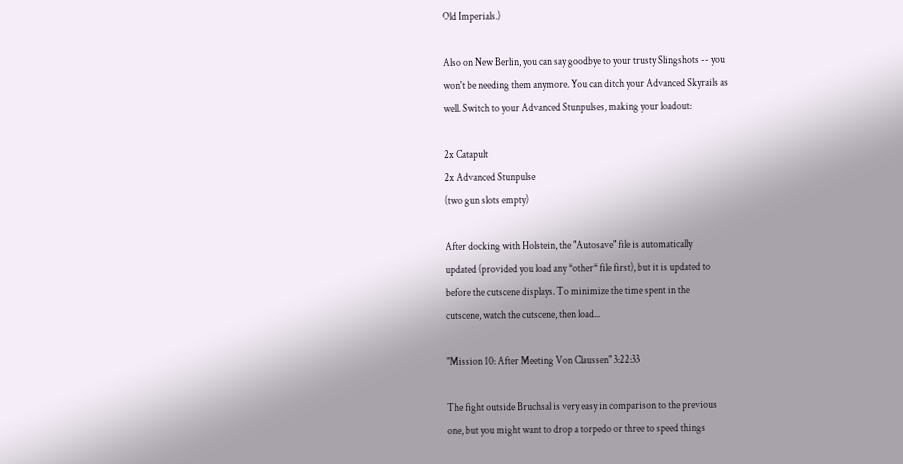Old Imperials.)

Also on New Berlin, you can say goodbye to your trusty Slingshots -- you
won't be needing them anymore. You can ditch your Advanced Skyrails as
well. Switch to your Advanced Stunpulses, making your loadout:

2x Catapult
2x Advanced Stunpulse
(two gun slots empty)

After docking with Holstein, the "Autosave" file is automatically
updated (provided you load any *other* file first), but it is updated to
before the cutscene displays. To minimize the time spent in the
cutscene, watch the cutscene, then load...

"Mission 10: After Meeting Von Claussen" 3:22:33

The fight outside Bruchsal is very easy in comparison to the previous
one, but you might want to drop a torpedo or three to speed things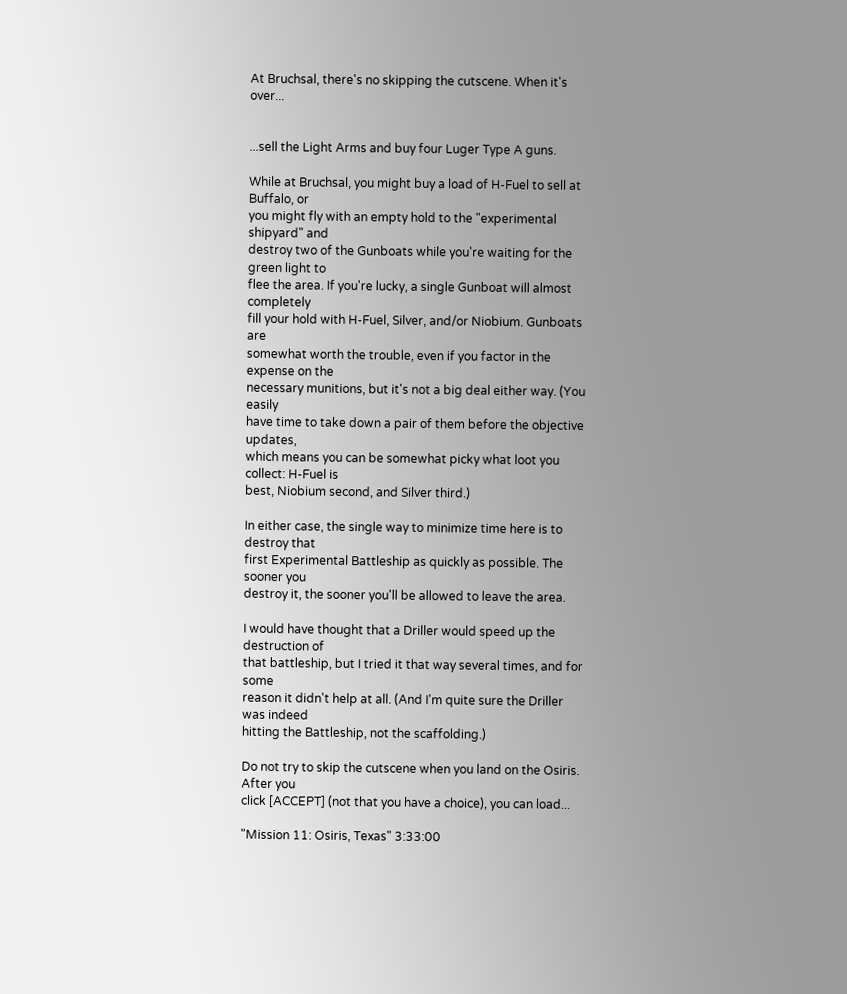At Bruchsal, there's no skipping the cutscene. When it's over...


...sell the Light Arms and buy four Luger Type A guns.

While at Bruchsal, you might buy a load of H-Fuel to sell at Buffalo, or
you might fly with an empty hold to the "experimental shipyard" and
destroy two of the Gunboats while you're waiting for the green light to
flee the area. If you're lucky, a single Gunboat will almost completely
fill your hold with H-Fuel, Silver, and/or Niobium. Gunboats are
somewhat worth the trouble, even if you factor in the expense on the
necessary munitions, but it's not a big deal either way. (You easily
have time to take down a pair of them before the objective updates,
which means you can be somewhat picky what loot you collect: H-Fuel is
best, Niobium second, and Silver third.)

In either case, the single way to minimize time here is to destroy that
first Experimental Battleship as quickly as possible. The sooner you
destroy it, the sooner you'll be allowed to leave the area.

I would have thought that a Driller would speed up the destruction of
that battleship, but I tried it that way several times, and for some
reason it didn't help at all. (And I'm quite sure the Driller was indeed
hitting the Battleship, not the scaffolding.)

Do not try to skip the cutscene when you land on the Osiris. After you
click [ACCEPT] (not that you have a choice), you can load...

"Mission 11: Osiris, Texas" 3:33:00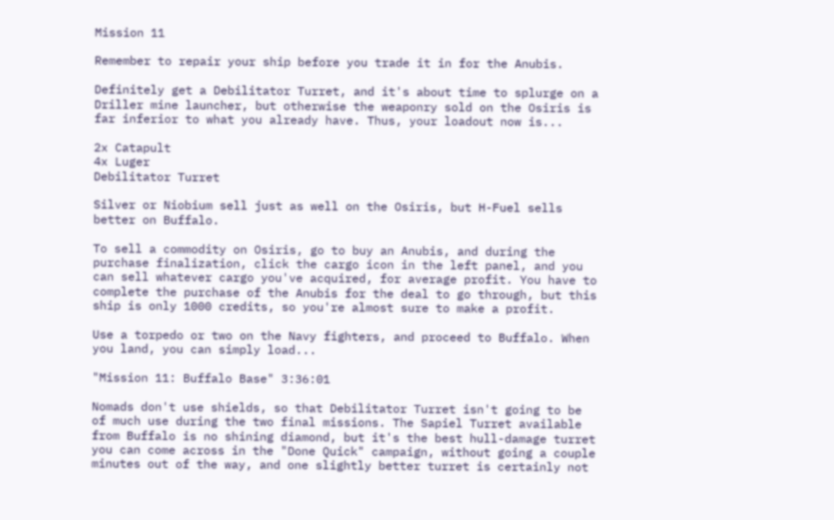Mission 11

Remember to repair your ship before you trade it in for the Anubis.

Definitely get a Debilitator Turret, and it's about time to splurge on a
Driller mine launcher, but otherwise the weaponry sold on the Osiris is
far inferior to what you already have. Thus, your loadout now is...

2x Catapult
4x Luger
Debilitator Turret

Silver or Niobium sell just as well on the Osiris, but H-Fuel sells
better on Buffalo.

To sell a commodity on Osiris, go to buy an Anubis, and during the
purchase finalization, click the cargo icon in the left panel, and you
can sell whatever cargo you've acquired, for average profit. You have to
complete the purchase of the Anubis for the deal to go through, but this
ship is only 1000 credits, so you're almost sure to make a profit.

Use a torpedo or two on the Navy fighters, and proceed to Buffalo. When
you land, you can simply load...

"Mission 11: Buffalo Base" 3:36:01

Nomads don't use shields, so that Debilitator Turret isn't going to be
of much use during the two final missions. The Sapiel Turret available
from Buffalo is no shining diamond, but it's the best hull-damage turret
you can come across in the "Done Quick" campaign, without going a couple
minutes out of the way, and one slightly better turret is certainly not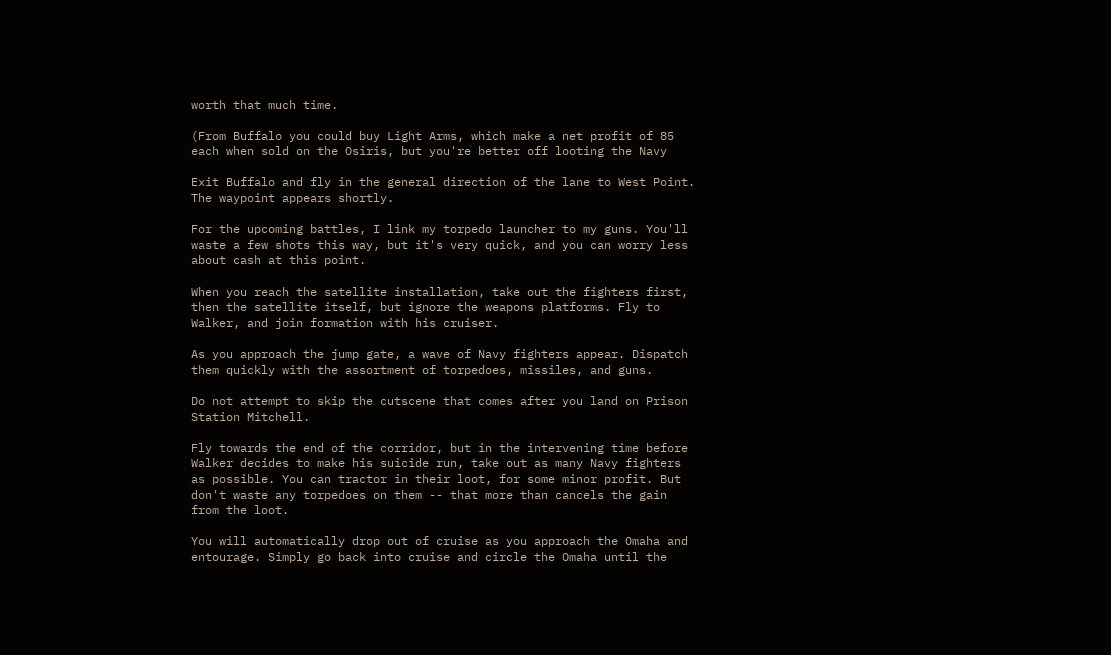worth that much time.

(From Buffalo you could buy Light Arms, which make a net profit of 85
each when sold on the Osiris, but you're better off looting the Navy

Exit Buffalo and fly in the general direction of the lane to West Point.
The waypoint appears shortly.

For the upcoming battles, I link my torpedo launcher to my guns. You'll
waste a few shots this way, but it's very quick, and you can worry less
about cash at this point.

When you reach the satellite installation, take out the fighters first,
then the satellite itself, but ignore the weapons platforms. Fly to
Walker, and join formation with his cruiser.

As you approach the jump gate, a wave of Navy fighters appear. Dispatch
them quickly with the assortment of torpedoes, missiles, and guns.

Do not attempt to skip the cutscene that comes after you land on Prison
Station Mitchell.

Fly towards the end of the corridor, but in the intervening time before
Walker decides to make his suicide run, take out as many Navy fighters
as possible. You can tractor in their loot, for some minor profit. But
don't waste any torpedoes on them -- that more than cancels the gain
from the loot.

You will automatically drop out of cruise as you approach the Omaha and
entourage. Simply go back into cruise and circle the Omaha until the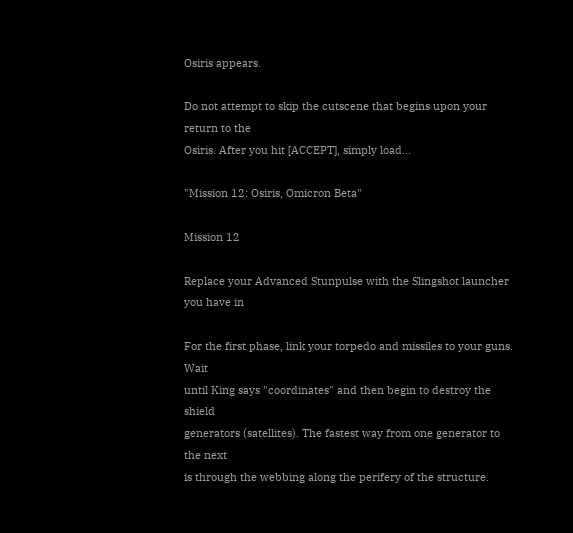Osiris appears.

Do not attempt to skip the cutscene that begins upon your return to the
Osiris. After you hit [ACCEPT], simply load...

"Mission 12: Osiris, Omicron Beta"

Mission 12

Replace your Advanced Stunpulse with the Slingshot launcher you have in

For the first phase, link your torpedo and missiles to your guns. Wait
until King says "coordinates" and then begin to destroy the shield
generators (satellites). The fastest way from one generator to the next
is through the webbing along the perifery of the structure.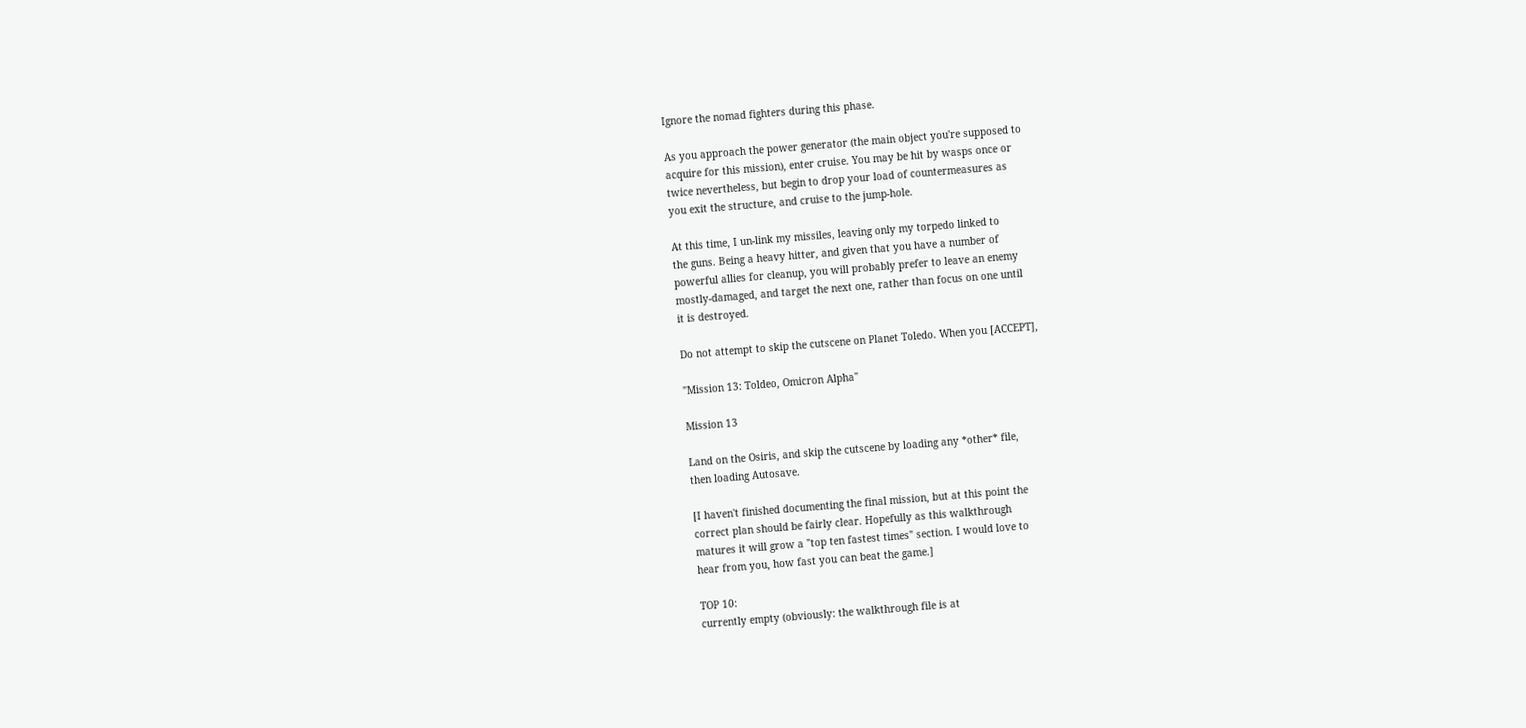Ignore the nomad fighters during this phase.

As you approach the power generator (the main object you're supposed to
acquire for this mission), enter cruise. You may be hit by wasps once or
twice nevertheless, but begin to drop your load of countermeasures as
you exit the structure, and cruise to the jump-hole.

At this time, I un-link my missiles, leaving only my torpedo linked to
the guns. Being a heavy hitter, and given that you have a number of
powerful allies for cleanup, you will probably prefer to leave an enemy
mostly-damaged, and target the next one, rather than focus on one until
it is destroyed.

Do not attempt to skip the cutscene on Planet Toledo. When you [ACCEPT],

"Mission 13: Toldeo, Omicron Alpha"

Mission 13

Land on the Osiris, and skip the cutscene by loading any *other* file,
then loading Autosave.

[I haven't finished documenting the final mission, but at this point the
correct plan should be fairly clear. Hopefully as this walkthrough
matures it will grow a "top ten fastest times" section. I would love to
hear from you, how fast you can beat the game.]

TOP 10:
currently empty (obviously: the walkthrough file is at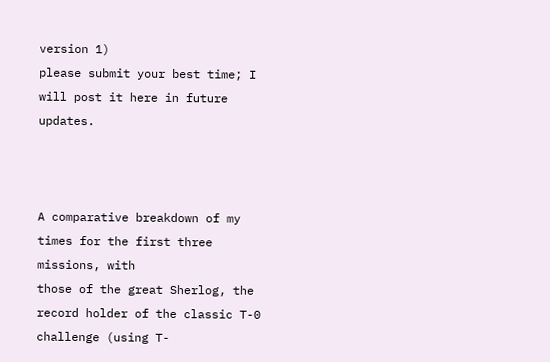version 1)
please submit your best time; I will post it here in future updates.



A comparative breakdown of my times for the first three missions, with
those of the great Sherlog, the record holder of the classic T-0
challenge (using T-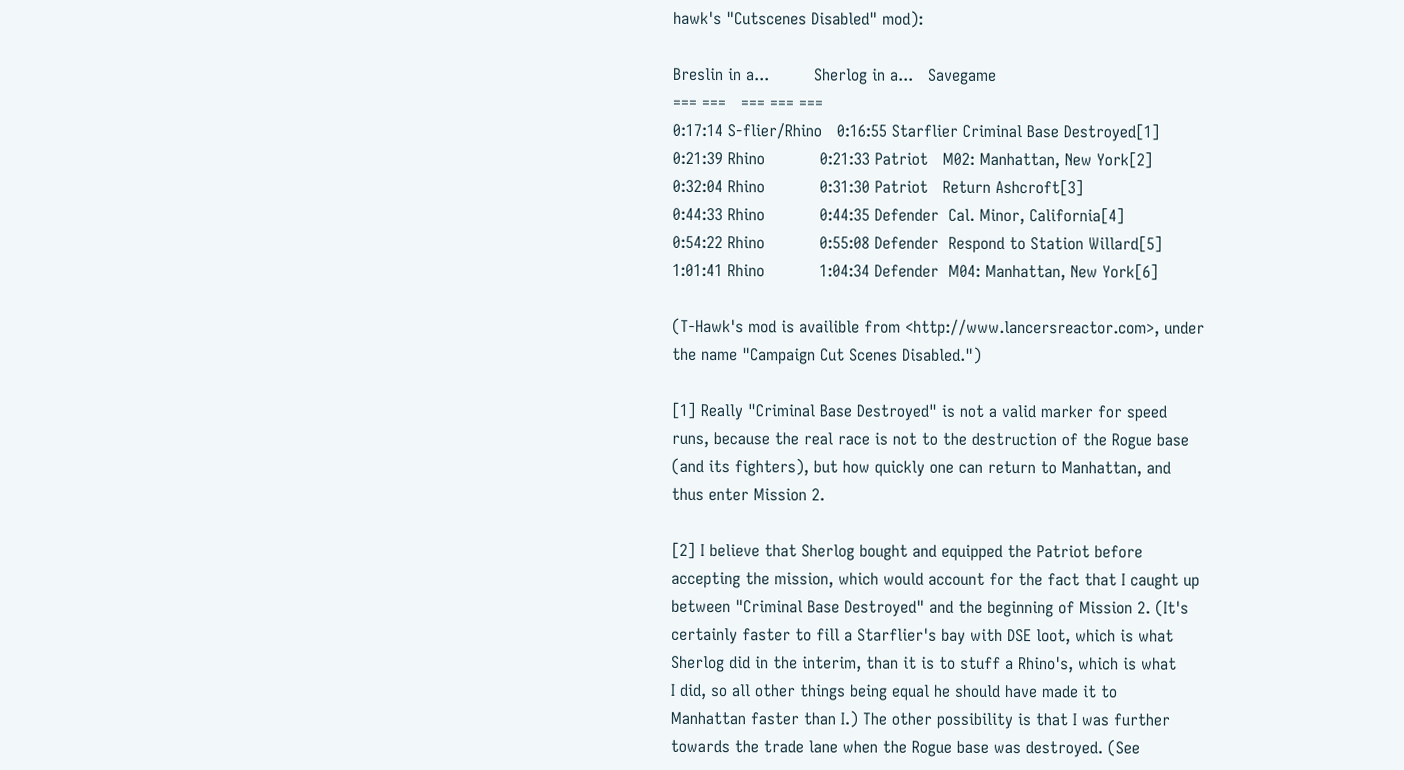hawk's "Cutscenes Disabled" mod):

Breslin in a...         Sherlog in a...   Savegame
=== ===   === === ===
0:17:14 S-flier/Rhino   0:16:55 Starflier Criminal Base Destroyed[1]
0:21:39 Rhino           0:21:33 Patriot   M02: Manhattan, New York[2]
0:32:04 Rhino           0:31:30 Patriot   Return Ashcroft[3]
0:44:33 Rhino           0:44:35 Defender  Cal. Minor, California[4]
0:54:22 Rhino           0:55:08 Defender  Respond to Station Willard[5]
1:01:41 Rhino           1:04:34 Defender  M04: Manhattan, New York[6]

(T-Hawk's mod is availible from <http://www.lancersreactor.com>, under
the name "Campaign Cut Scenes Disabled.")

[1] Really "Criminal Base Destroyed" is not a valid marker for speed
runs, because the real race is not to the destruction of the Rogue base
(and its fighters), but how quickly one can return to Manhattan, and
thus enter Mission 2.

[2] I believe that Sherlog bought and equipped the Patriot before
accepting the mission, which would account for the fact that I caught up
between "Criminal Base Destroyed" and the beginning of Mission 2. (It's
certainly faster to fill a Starflier's bay with DSE loot, which is what
Sherlog did in the interim, than it is to stuff a Rhino's, which is what
I did, so all other things being equal he should have made it to
Manhattan faster than I.) The other possibility is that I was further
towards the trade lane when the Rogue base was destroyed. (See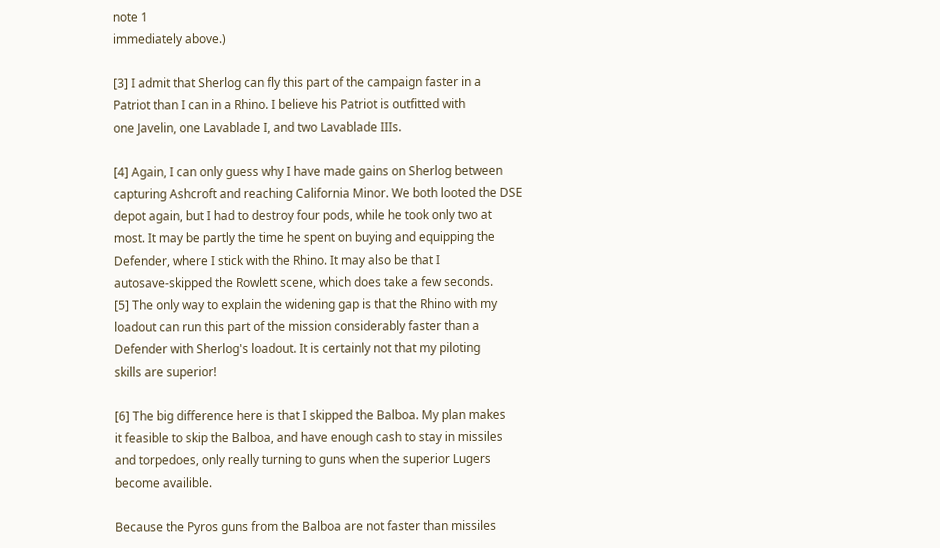note 1
immediately above.)

[3] I admit that Sherlog can fly this part of the campaign faster in a
Patriot than I can in a Rhino. I believe his Patriot is outfitted with
one Javelin, one Lavablade I, and two Lavablade IIIs.

[4] Again, I can only guess why I have made gains on Sherlog between
capturing Ashcroft and reaching California Minor. We both looted the DSE
depot again, but I had to destroy four pods, while he took only two at
most. It may be partly the time he spent on buying and equipping the
Defender, where I stick with the Rhino. It may also be that I
autosave-skipped the Rowlett scene, which does take a few seconds.
[5] The only way to explain the widening gap is that the Rhino with my
loadout can run this part of the mission considerably faster than a
Defender with Sherlog's loadout. It is certainly not that my piloting
skills are superior!

[6] The big difference here is that I skipped the Balboa. My plan makes
it feasible to skip the Balboa, and have enough cash to stay in missiles
and torpedoes, only really turning to guns when the superior Lugers
become availible.

Because the Pyros guns from the Balboa are not faster than missiles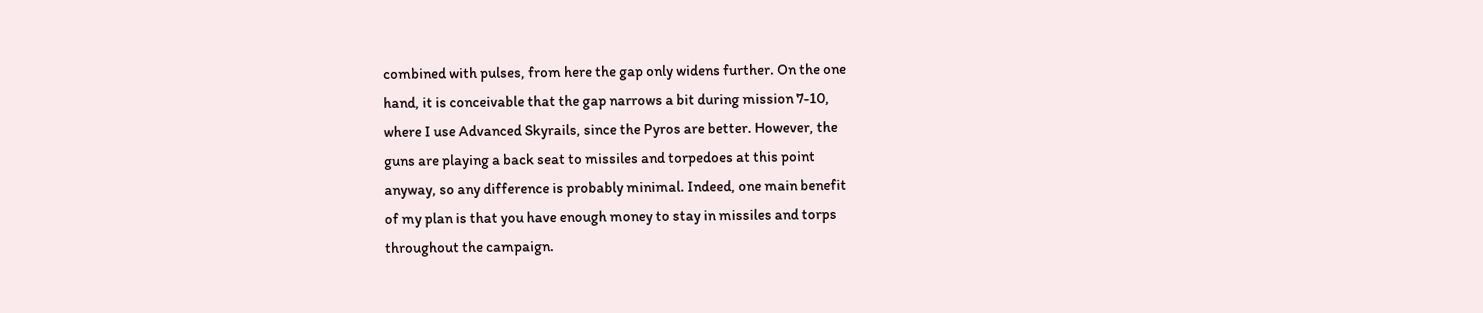combined with pulses, from here the gap only widens further. On the one
hand, it is conceivable that the gap narrows a bit during mission 7-10,
where I use Advanced Skyrails, since the Pyros are better. However, the
guns are playing a back seat to missiles and torpedoes at this point
anyway, so any difference is probably minimal. Indeed, one main benefit
of my plan is that you have enough money to stay in missiles and torps
throughout the campaign.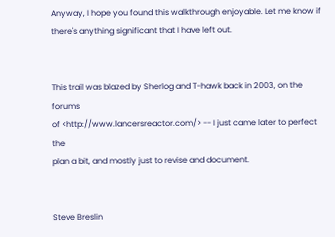Anyway, I hope you found this walkthrough enjoyable. Let me know if
there's anything significant that I have left out.


This trail was blazed by Sherlog and T-hawk back in 2003, on the forums
of <http://www.lancersreactor.com/> -- I just came later to perfect the
plan a bit, and mostly just to revise and document.


Steve Breslin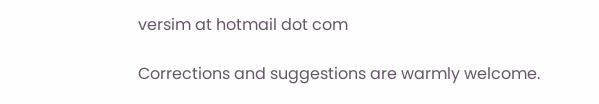versim at hotmail dot com

Corrections and suggestions are warmly welcome.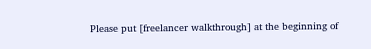Please put [freelancer walkthrough] at the beginning of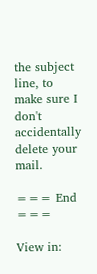the subject
line, to make sure I don't accidentally delete your mail.

=== End ===

View in: